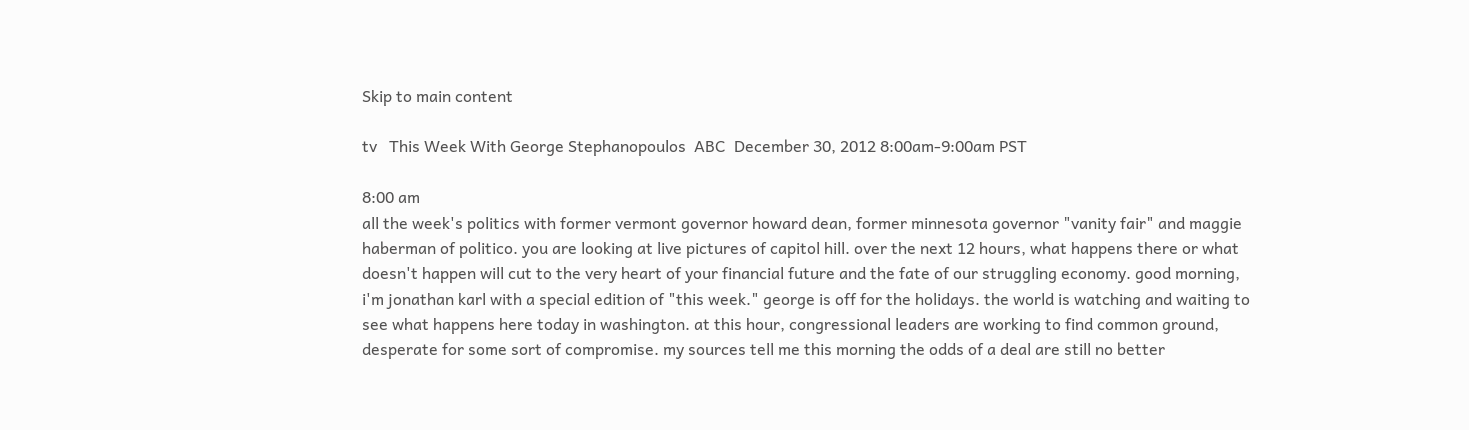Skip to main content

tv   This Week With George Stephanopoulos  ABC  December 30, 2012 8:00am-9:00am PST

8:00 am
all the week's politics with former vermont governor howard dean, former minnesota governor "vanity fair" and maggie haberman of politico. you are looking at live pictures of capitol hill. over the next 12 hours, what happens there or what doesn't happen will cut to the very heart of your financial future and the fate of our struggling economy. good morning, i'm jonathan karl with a special edition of "this week." george is off for the holidays. the world is watching and waiting to see what happens here today in washington. at this hour, congressional leaders are working to find common ground, desperate for some sort of compromise. my sources tell me this morning the odds of a deal are still no better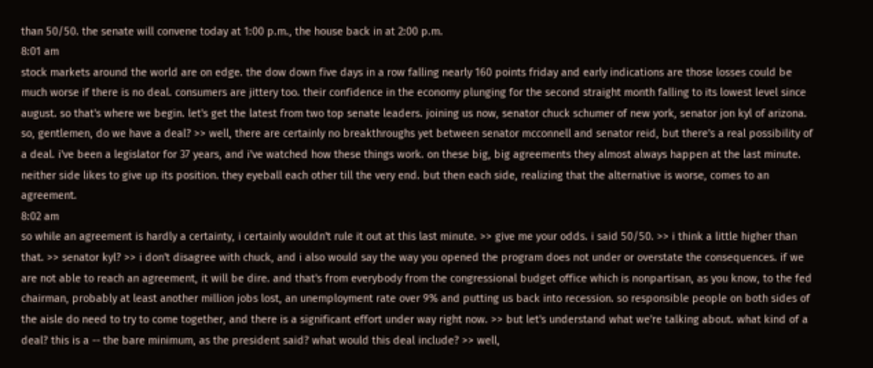than 50/50. the senate will convene today at 1:00 p.m., the house back in at 2:00 p.m.
8:01 am
stock markets around the world are on edge. the dow down five days in a row falling nearly 160 points friday and early indications are those losses could be much worse if there is no deal. consumers are jittery too. their confidence in the economy plunging for the second straight month falling to its lowest level since august. so that's where we begin. let's get the latest from two top senate leaders. joining us now, senator chuck schumer of new york, senator jon kyl of arizona. so, gentlemen, do we have a deal? >> well, there are certainly no breakthroughs yet between senator mcconnell and senator reid, but there's a real possibility of a deal. i've been a legislator for 37 years, and i've watched how these things work. on these big, big agreements they almost always happen at the last minute. neither side likes to give up its position. they eyeball each other till the very end. but then each side, realizing that the alternative is worse, comes to an agreement.
8:02 am
so while an agreement is hardly a certainty, i certainly wouldn't rule it out at this last minute. >> give me your odds. i said 50/50. >> i think a little higher than that. >> senator kyl? >> i don't disagree with chuck, and i also would say the way you opened the program does not under or overstate the consequences. if we are not able to reach an agreement, it will be dire. and that's from everybody from the congressional budget office which is nonpartisan, as you know, to the fed chairman, probably at least another million jobs lost, an unemployment rate over 9% and putting us back into recession. so responsible people on both sides of the aisle do need to try to come together, and there is a significant effort under way right now. >> but let's understand what we're talking about. what kind of a deal? this is a -- the bare minimum, as the president said? what would this deal include? >> well,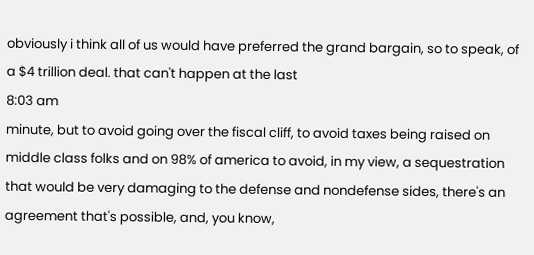obviously i think all of us would have preferred the grand bargain, so to speak, of a $4 trillion deal. that can't happen at the last
8:03 am
minute, but to avoid going over the fiscal cliff, to avoid taxes being raised on middle class folks and on 98% of america to avoid, in my view, a sequestration that would be very damaging to the defense and nondefense sides, there's an agreement that's possible, and, you know,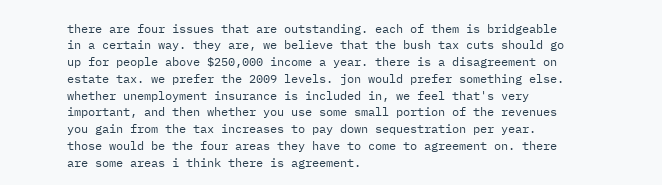there are four issues that are outstanding. each of them is bridgeable in a certain way. they are, we believe that the bush tax cuts should go up for people above $250,000 income a year. there is a disagreement on estate tax. we prefer the 2009 levels. jon would prefer something else. whether unemployment insurance is included in, we feel that's very important, and then whether you use some small portion of the revenues you gain from the tax increases to pay down sequestration per year. those would be the four areas they have to come to agreement on. there are some areas i think there is agreement.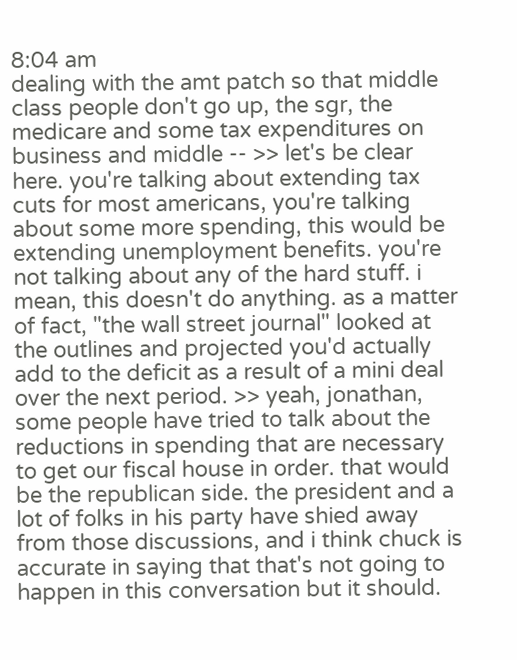8:04 am
dealing with the amt patch so that middle class people don't go up, the sgr, the medicare and some tax expenditures on business and middle -- >> let's be clear here. you're talking about extending tax cuts for most americans, you're talking about some more spending, this would be extending unemployment benefits. you're not talking about any of the hard stuff. i mean, this doesn't do anything. as a matter of fact, "the wall street journal" looked at the outlines and projected you'd actually add to the deficit as a result of a mini deal over the next period. >> yeah, jonathan, some people have tried to talk about the reductions in spending that are necessary to get our fiscal house in order. that would be the republican side. the president and a lot of folks in his party have shied away from those discussions, and i think chuck is accurate in saying that that's not going to happen in this conversation but it should.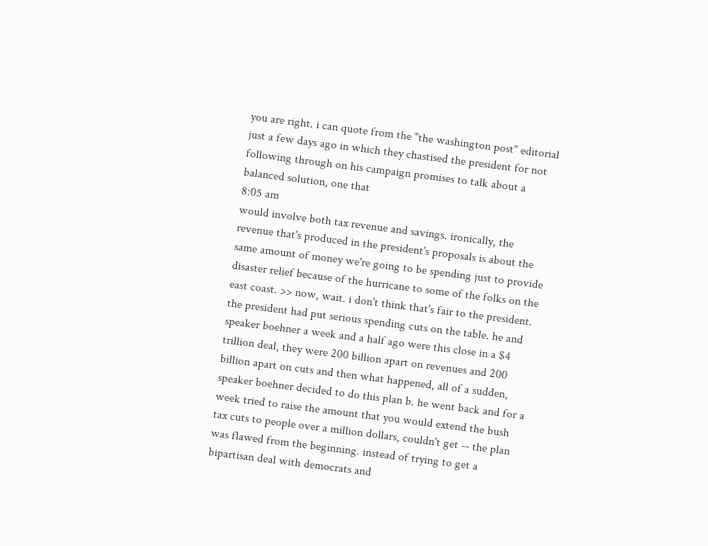you are right. i can quote from the "the washington post" editorial just a few days ago in which they chastised the president for not following through on his campaign promises to talk about a balanced solution, one that
8:05 am
would involve both tax revenue and savings. ironically, the revenue that's produced in the president's proposals is about the same amount of money we're going to be spending just to provide disaster relief because of the hurricane to some of the folks on the east coast. >> now, wait. i don't think that's fair to the president. the president had put serious spending cuts on the table. he and speaker boehner a week and a half ago were this close in a $4 trillion deal, they were 200 billion apart on revenues and 200 billion apart on cuts and then what happened, all of a sudden, speaker boehner decided to do this plan b. he went back and for a week tried to raise the amount that you would extend the bush tax cuts to people over a million dollars, couldn't get -- the plan was flawed from the beginning. instead of trying to get a bipartisan deal with democrats and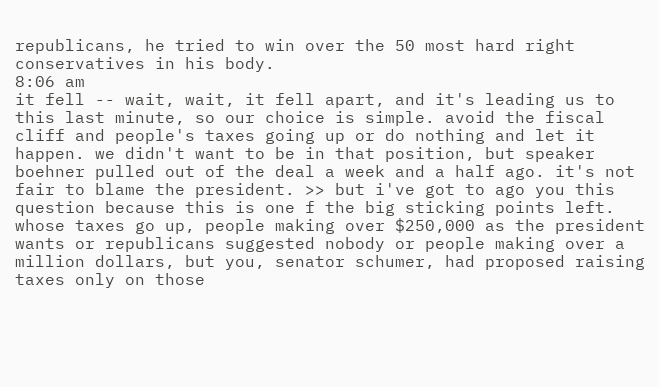republicans, he tried to win over the 50 most hard right conservatives in his body.
8:06 am
it fell -- wait, wait, it fell apart, and it's leading us to this last minute, so our choice is simple. avoid the fiscal cliff and people's taxes going up or do nothing and let it happen. we didn't want to be in that position, but speaker boehner pulled out of the deal a week and a half ago. it's not fair to blame the president. >> but i've got to ago you this question because this is one f the big sticking points left. whose taxes go up, people making over $250,000 as the president wants or republicans suggested nobody or people making over a million dollars, but you, senator schumer, had proposed raising taxes only on those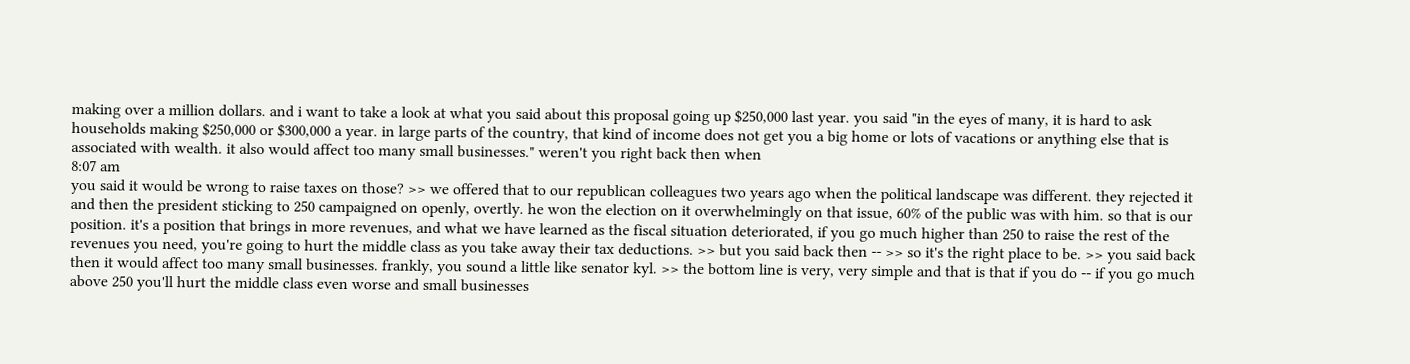making over a million dollars. and i want to take a look at what you said about this proposal going up $250,000 last year. you said "in the eyes of many, it is hard to ask households making $250,000 or $300,000 a year. in large parts of the country, that kind of income does not get you a big home or lots of vacations or anything else that is associated with wealth. it also would affect too many small businesses." weren't you right back then when
8:07 am
you said it would be wrong to raise taxes on those? >> we offered that to our republican colleagues two years ago when the political landscape was different. they rejected it and then the president sticking to 250 campaigned on openly, overtly. he won the election on it overwhelmingly on that issue, 60% of the public was with him. so that is our position. it's a position that brings in more revenues, and what we have learned as the fiscal situation deteriorated, if you go much higher than 250 to raise the rest of the revenues you need, you're going to hurt the middle class as you take away their tax deductions. >> but you said back then -- >> so it's the right place to be. >> you said back then it would affect too many small businesses. frankly, you sound a little like senator kyl. >> the bottom line is very, very simple and that is that if you do -- if you go much above 250 you'll hurt the middle class even worse and small businesses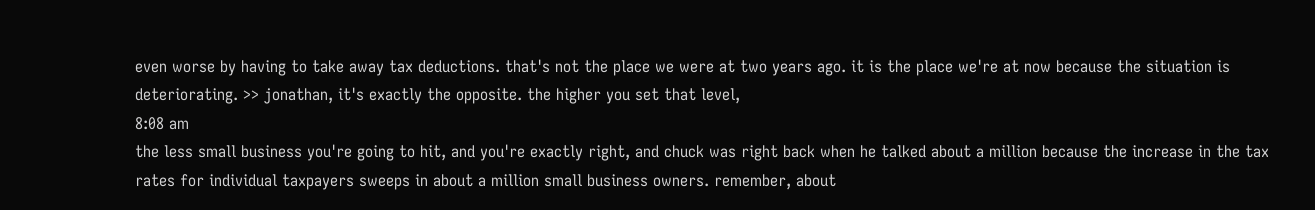even worse by having to take away tax deductions. that's not the place we were at two years ago. it is the place we're at now because the situation is deteriorating. >> jonathan, it's exactly the opposite. the higher you set that level,
8:08 am
the less small business you're going to hit, and you're exactly right, and chuck was right back when he talked about a million because the increase in the tax rates for individual taxpayers sweeps in about a million small business owners. remember, about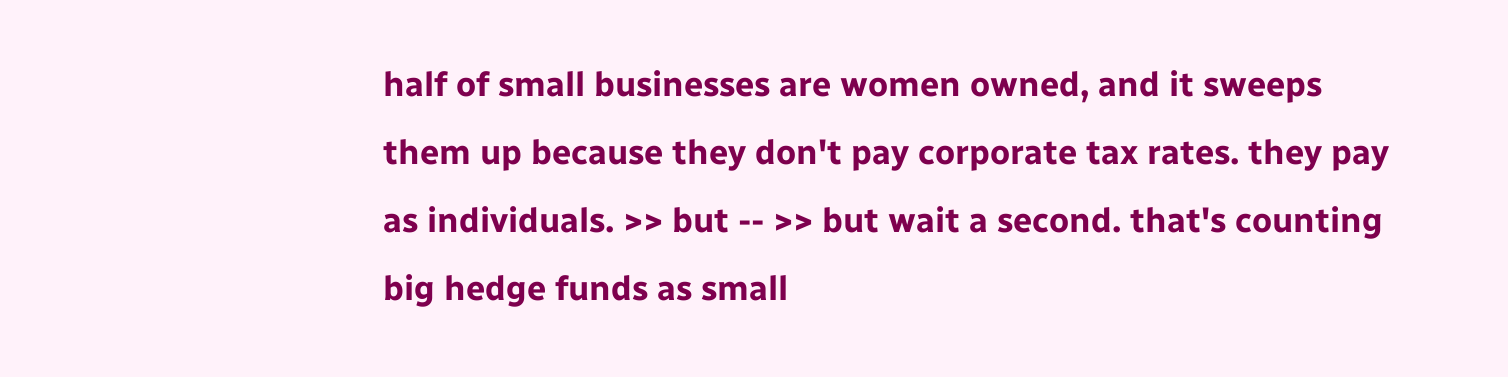half of small businesses are women owned, and it sweeps them up because they don't pay corporate tax rates. they pay as individuals. >> but -- >> but wait a second. that's counting big hedge funds as small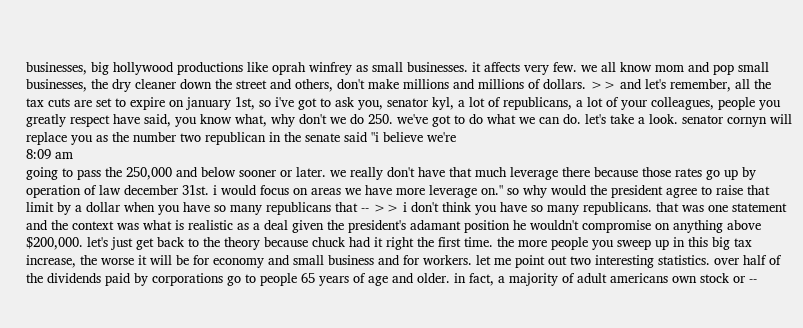businesses, big hollywood productions like oprah winfrey as small businesses. it affects very few. we all know mom and pop small businesses, the dry cleaner down the street and others, don't make millions and millions of dollars. >> and let's remember, all the tax cuts are set to expire on january 1st, so i've got to ask you, senator kyl, a lot of republicans, a lot of your colleagues, people you greatly respect have said, you know what, why don't we do 250. we've got to do what we can do. let's take a look. senator cornyn will replace you as the number two republican in the senate said "i believe we're
8:09 am
going to pass the 250,000 and below sooner or later. we really don't have that much leverage there because those rates go up by operation of law december 31st. i would focus on areas we have more leverage on." so why would the president agree to raise that limit by a dollar when you have so many republicans that -- >> i don't think you have so many republicans. that was one statement and the context was what is realistic as a deal given the president's adamant position he wouldn't compromise on anything above $200,000. let's just get back to the theory because chuck had it right the first time. the more people you sweep up in this big tax increase, the worse it will be for economy and small business and for workers. let me point out two interesting statistics. over half of the dividends paid by corporations go to people 65 years of age and older. in fact, a majority of adult americans own stock or --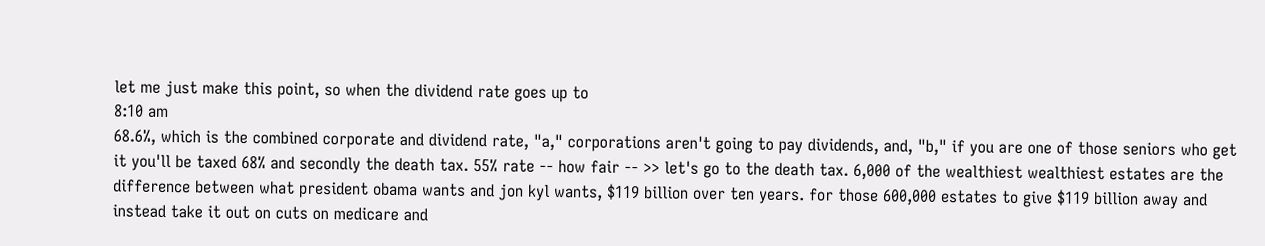let me just make this point, so when the dividend rate goes up to
8:10 am
68.6%, which is the combined corporate and dividend rate, "a," corporations aren't going to pay dividends, and, "b," if you are one of those seniors who get it you'll be taxed 68% and secondly the death tax. 55% rate -- how fair -- >> let's go to the death tax. 6,000 of the wealthiest wealthiest estates are the difference between what president obama wants and jon kyl wants, $119 billion over ten years. for those 600,000 estates to give $119 billion away and instead take it out on cuts on medicare and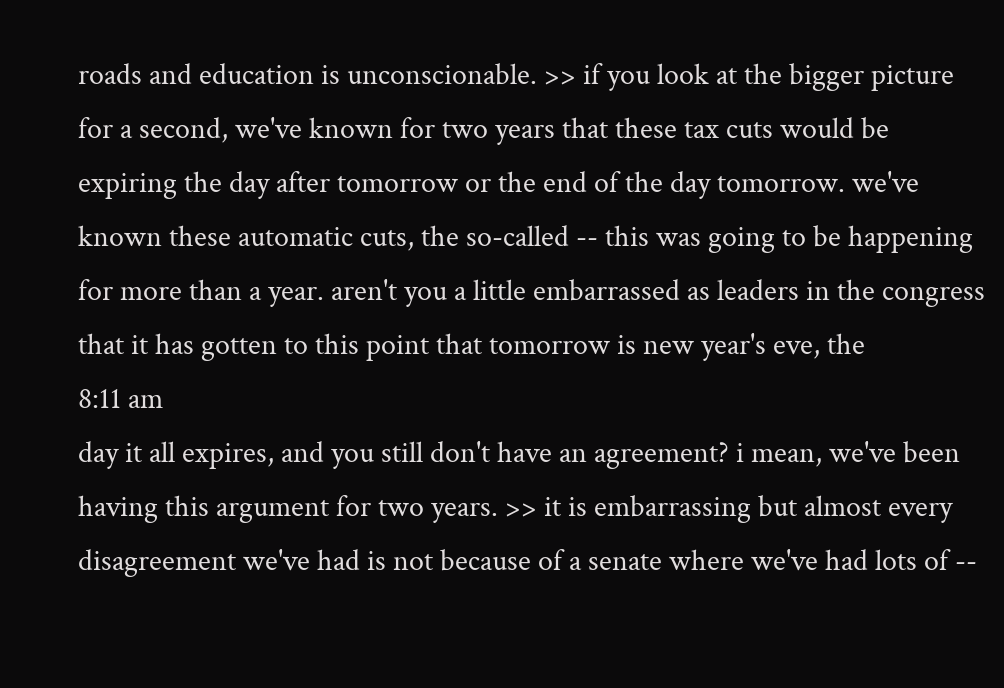roads and education is unconscionable. >> if you look at the bigger picture for a second, we've known for two years that these tax cuts would be expiring the day after tomorrow or the end of the day tomorrow. we've known these automatic cuts, the so-called -- this was going to be happening for more than a year. aren't you a little embarrassed as leaders in the congress that it has gotten to this point that tomorrow is new year's eve, the
8:11 am
day it all expires, and you still don't have an agreement? i mean, we've been having this argument for two years. >> it is embarrassing but almost every disagreement we've had is not because of a senate where we've had lots of --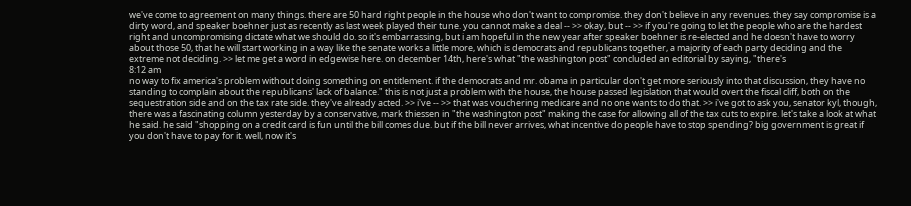we've come to agreement on many things. there are 50 hard right people in the house who don't want to compromise. they don't believe in any revenues. they say compromise is a dirty word, and speaker boehner just as recently as last week played their tune. you cannot make a deal -- >> okay, but -- >> if you're going to let the people who are the hardest right and uncompromising dictate what we should do. so it's embarrassing, but i am hopeful in the new year after speaker boehner is re-elected and he doesn't have to worry about those 50, that he will start working in a way like the senate works a little more, which is democrats and republicans together, a majority of each party deciding and the extreme not deciding. >> let me get a word in edgewise here. on december 14th, here's what "the washington post" concluded an editorial by saying, "there's
8:12 am
no way to fix america's problem without doing something on entitlement. if the democrats and mr. obama in particular don't get more seriously into that discussion, they have no standing to complain about the republicans' lack of balance." this is not just a problem with the house, the house passed legislation that would overt the fiscal cliff, both on the sequestration side and on the tax rate side. they've already acted. >> i've -- >> that was vouchering medicare and no one wants to do that. >> i've got to ask you, senator kyl, though, there was a fascinating column yesterday by a conservative, mark thiessen in "the washington post" making the case for allowing all of the tax cuts to expire. let's take a look at what he said. he said "shopping on a credit card is fun until the bill comes due. but if the bill never arrives, what incentive do people have to stop spending? big government is great if you don't have to pay for it. well, now it's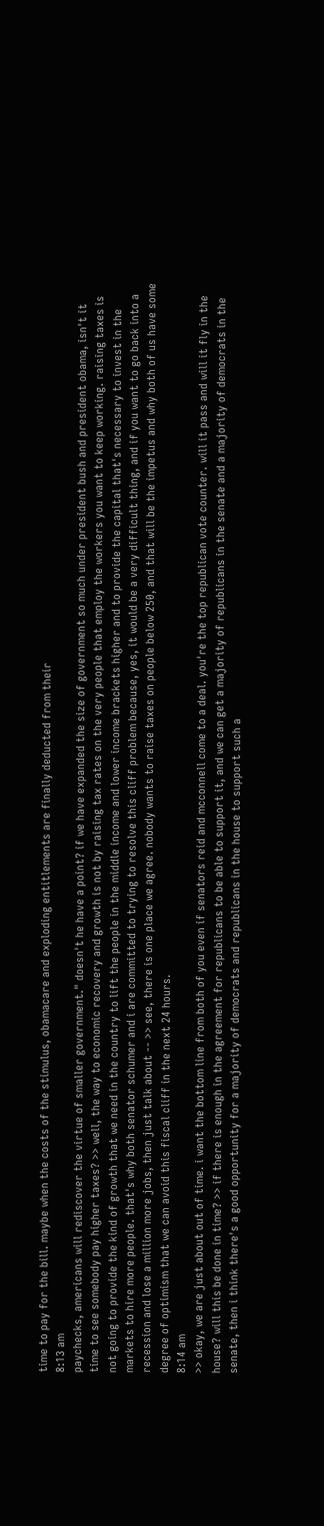time to pay for the bill. maybe when the costs of the stimulus, obamacare and exploding entitlements are finally deducted from their
8:13 am
paychecks, americans will rediscover the virtue of smaller government." doesn't he have a point? if we have expanded the size of government so much under president bush and president obama, isn't it time to see somebody pay higher taxes? >> well, the way to economic recovery and growth is not by raising tax rates on the very people that employ the workers you want to keep working. raising taxes is not going to provide the kind of growth that we need in the country to lift the people in the middle income and lower income brackets higher and to provide the capital that's necessary to invest in the markets to hire more people. that's why both senator schumer and i are committed to trying to resolve this cliff problem because, yes, it would be a very difficult thing, and if you want to go back into a recession and lose a million more jobs, then just talk about -- >> see, there is one place we agree. nobody wants to raise taxes on people below 250, and that will be the impetus and why both of us have some degree of optimism that we can avoid this fiscal cliff in the next 24 hours.
8:14 am
>> okay, we are just about out of time. i want the bottom line from both of you even if senators reid and mcconnell come to a deal. you're the top republican vote counter. will it pass and will it fly in the house? will this be done in time? >> if there is enough in the agreement for republicans to be able to support it, and we can get a majority of republicans in the senate and a majority of democrats in the senate, then i think there's a good opportunity for a majority of democrats and republicans in the house to support such a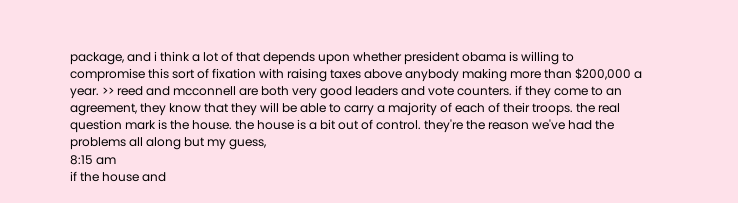package, and i think a lot of that depends upon whether president obama is willing to compromise this sort of fixation with raising taxes above anybody making more than $200,000 a year. >> reed and mcconnell are both very good leaders and vote counters. if they come to an agreement, they know that they will be able to carry a majority of each of their troops. the real question mark is the house. the house is a bit out of control. they're the reason we've had the problems all along but my guess,
8:15 am
if the house and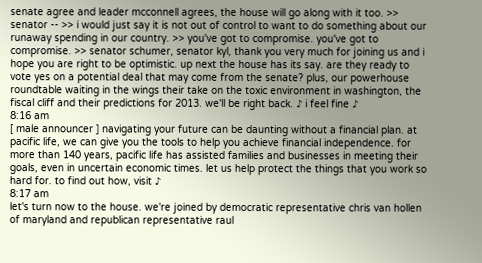senate agree and leader mcconnell agrees, the house will go along with it too. >> senator -- >> i would just say it is not out of control to want to do something about our runaway spending in our country. >> you've got to compromise. you've got to compromise. >> senator schumer, senator kyl, thank you very much for joining us and i hope you are right to be optimistic. up next the house has its say. are they ready to vote yes on a potential deal that may come from the senate? plus, our powerhouse roundtable waiting in the wings their take on the toxic environment in washington, the fiscal cliff and their predictions for 2013. we'll be right back. ♪ i feel fine ♪
8:16 am
[ male announcer ] navigating your future can be daunting without a financial plan. at pacific life, we can give you the tools to help you achieve financial independence. for more than 140 years, pacific life has assisted families and businesses in meeting their goals, even in uncertain economic times. let us help protect the things that you work so hard for. to find out how, visit ♪
8:17 am
let's turn now to the house. we're joined by democratic representative chris van hollen of maryland and republican representative raul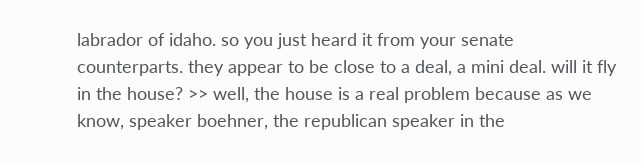labrador of idaho. so you just heard it from your senate counterparts. they appear to be close to a deal, a mini deal. will it fly in the house? >> well, the house is a real problem because as we know, speaker boehner, the republican speaker in the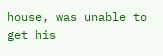house, was unable to get his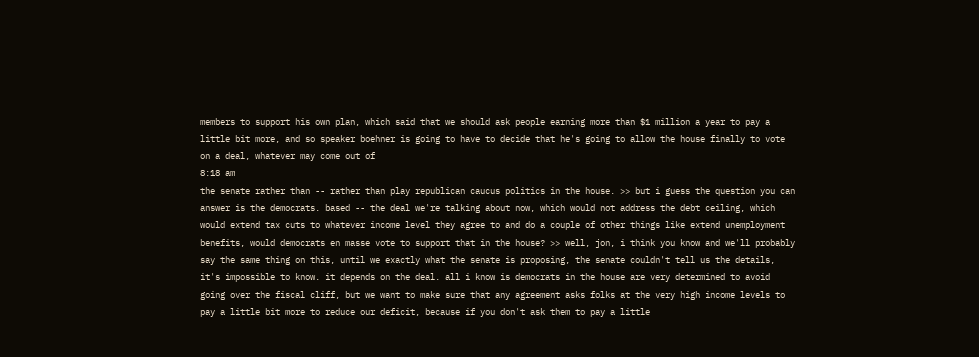members to support his own plan, which said that we should ask people earning more than $1 million a year to pay a little bit more, and so speaker boehner is going to have to decide that he's going to allow the house finally to vote on a deal, whatever may come out of
8:18 am
the senate rather than -- rather than play republican caucus politics in the house. >> but i guess the question you can answer is the democrats. based -- the deal we're talking about now, which would not address the debt ceiling, which would extend tax cuts to whatever income level they agree to and do a couple of other things like extend unemployment benefits, would democrats en masse vote to support that in the house? >> well, jon, i think you know and we'll probably say the same thing on this, until we exactly what the senate is proposing, the senate couldn't tell us the details, it's impossible to know. it depends on the deal. all i know is democrats in the house are very determined to avoid going over the fiscal cliff, but we want to make sure that any agreement asks folks at the very high income levels to pay a little bit more to reduce our deficit, because if you don't ask them to pay a little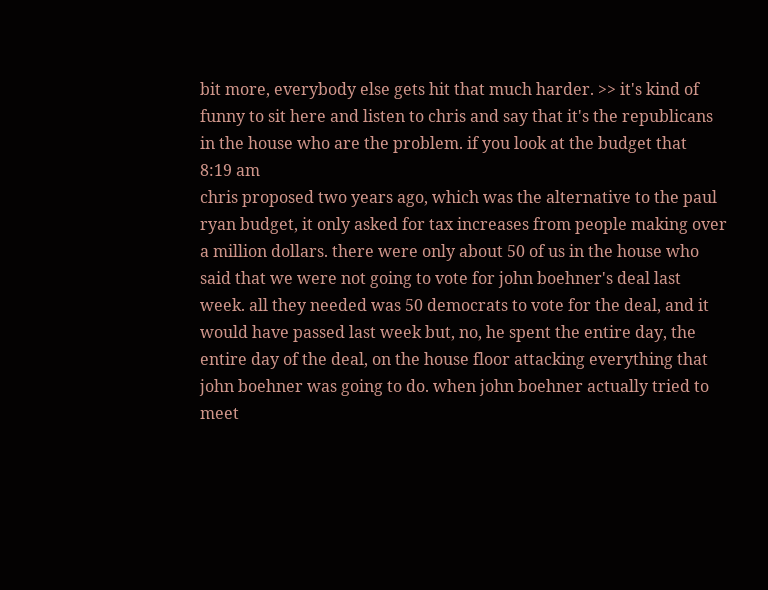bit more, everybody else gets hit that much harder. >> it's kind of funny to sit here and listen to chris and say that it's the republicans in the house who are the problem. if you look at the budget that
8:19 am
chris proposed two years ago, which was the alternative to the paul ryan budget, it only asked for tax increases from people making over a million dollars. there were only about 50 of us in the house who said that we were not going to vote for john boehner's deal last week. all they needed was 50 democrats to vote for the deal, and it would have passed last week but, no, he spent the entire day, the entire day of the deal, on the house floor attacking everything that john boehner was going to do. when john boehner actually tried to meet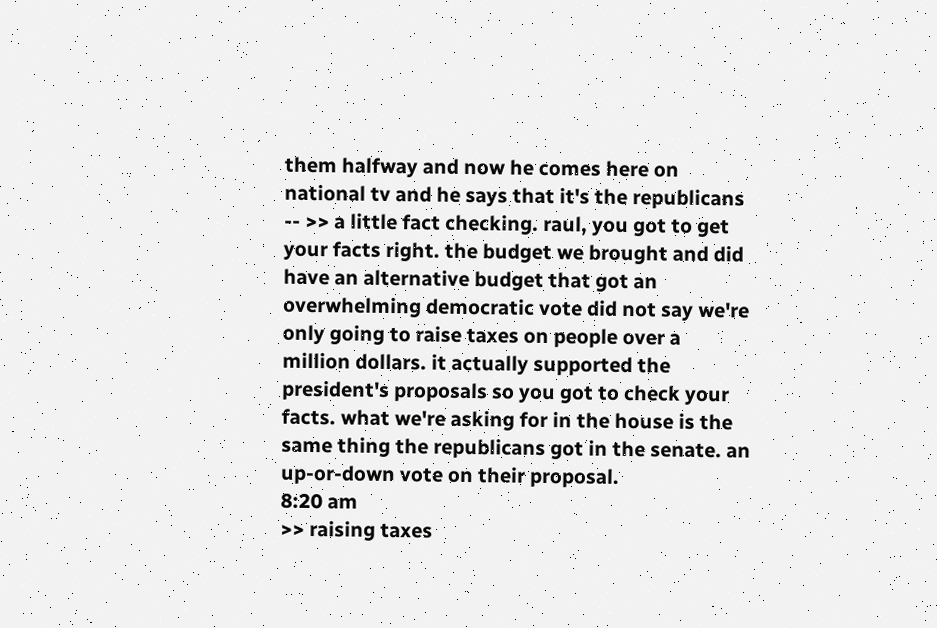them halfway and now he comes here on national tv and he says that it's the republicans -- >> a little fact checking. raul, you got to get your facts right. the budget we brought and did have an alternative budget that got an overwhelming democratic vote did not say we're only going to raise taxes on people over a million dollars. it actually supported the president's proposals so you got to check your facts. what we're asking for in the house is the same thing the republicans got in the senate. an up-or-down vote on their proposal.
8:20 am
>> raising taxes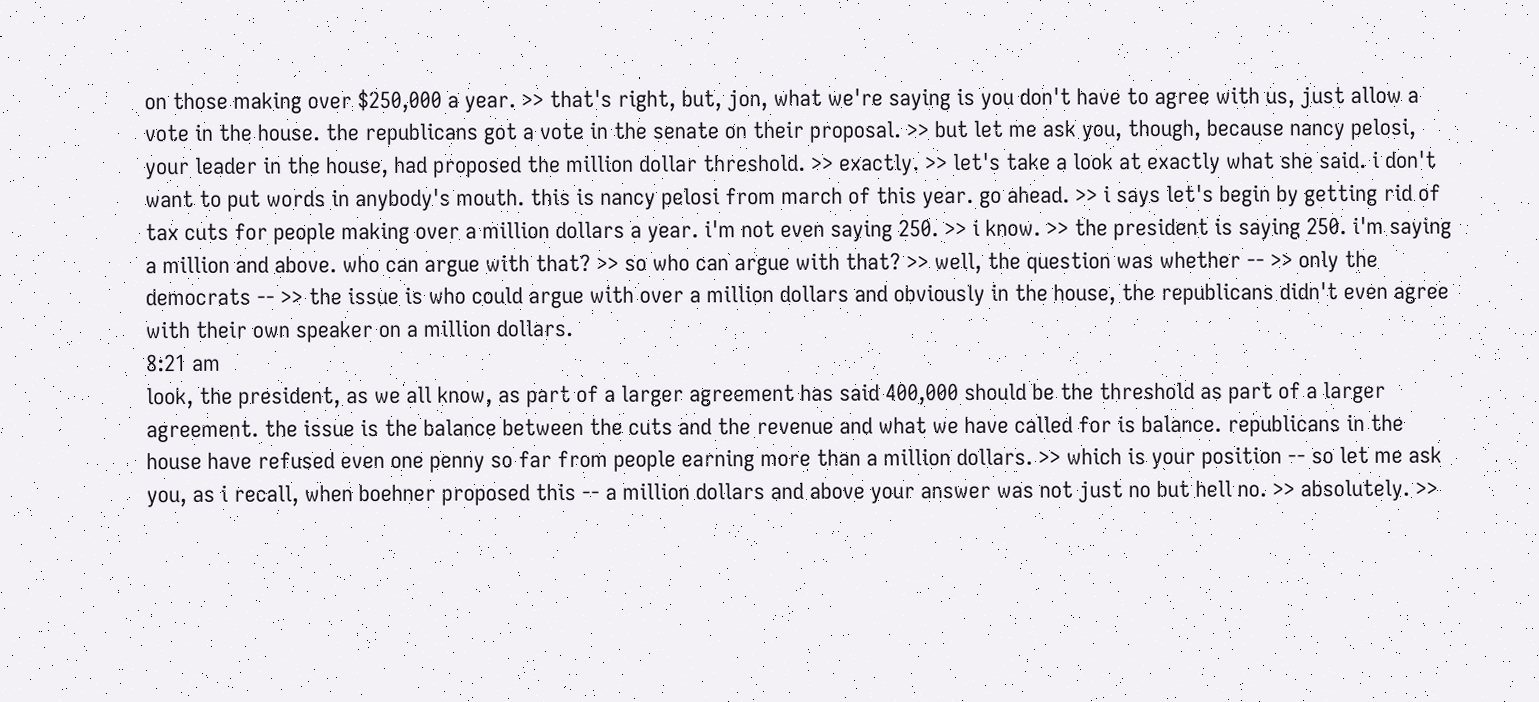on those making over $250,000 a year. >> that's right, but, jon, what we're saying is you don't have to agree with us, just allow a vote in the house. the republicans got a vote in the senate on their proposal. >> but let me ask you, though, because nancy pelosi, your leader in the house, had proposed the million dollar threshold. >> exactly. >> let's take a look at exactly what she said. i don't want to put words in anybody's mouth. this is nancy pelosi from march of this year. go ahead. >> i says let's begin by getting rid of tax cuts for people making over a million dollars a year. i'm not even saying 250. >> i know. >> the president is saying 250. i'm saying a million and above. who can argue with that? >> so who can argue with that? >> well, the question was whether -- >> only the democrats -- >> the issue is who could argue with over a million dollars and obviously in the house, the republicans didn't even agree with their own speaker on a million dollars.
8:21 am
look, the president, as we all know, as part of a larger agreement has said 400,000 should be the threshold as part of a larger agreement. the issue is the balance between the cuts and the revenue and what we have called for is balance. republicans in the house have refused even one penny so far from people earning more than a million dollars. >> which is your position -- so let me ask you, as i recall, when boehner proposed this -- a million dollars and above your answer was not just no but hell no. >> absolutely. >>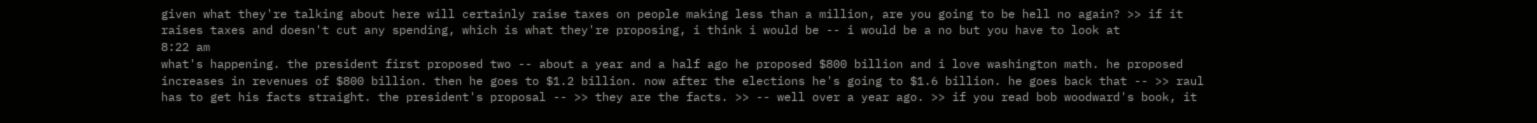given what they're talking about here will certainly raise taxes on people making less than a million, are you going to be hell no again? >> if it raises taxes and doesn't cut any spending, which is what they're proposing, i think i would be -- i would be a no but you have to look at
8:22 am
what's happening. the president first proposed two -- about a year and a half ago he proposed $800 billion and i love washington math. he proposed increases in revenues of $800 billion. then he goes to $1.2 billion. now after the elections he's going to $1.6 billion. he goes back that -- >> raul has to get his facts straight. the president's proposal -- >> they are the facts. >> -- well over a year ago. >> if you read bob woodward's book, it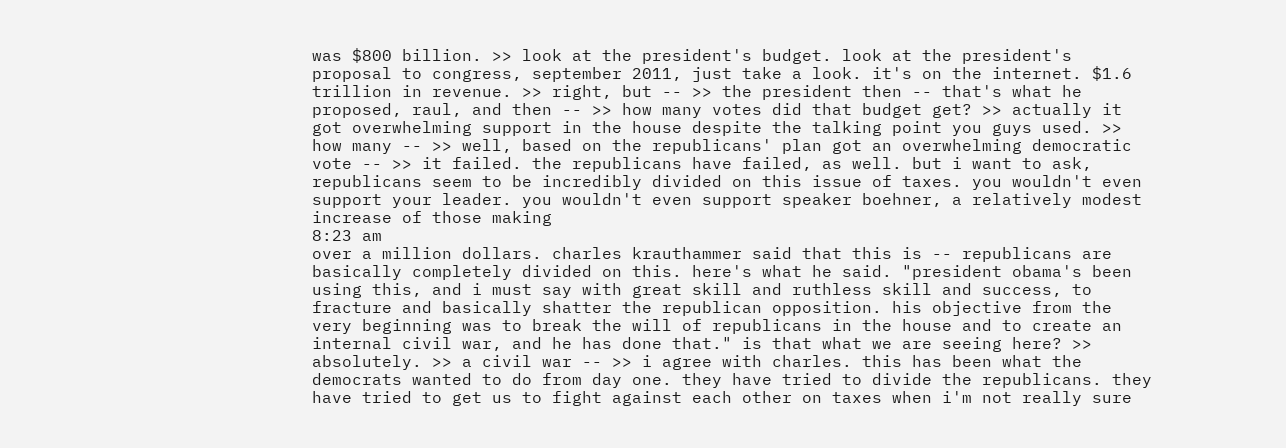was $800 billion. >> look at the president's budget. look at the president's proposal to congress, september 2011, just take a look. it's on the internet. $1.6 trillion in revenue. >> right, but -- >> the president then -- that's what he proposed, raul, and then -- >> how many votes did that budget get? >> actually it got overwhelming support in the house despite the talking point you guys used. >> how many -- >> well, based on the republicans' plan got an overwhelming democratic vote -- >> it failed. the republicans have failed, as well. but i want to ask, republicans seem to be incredibly divided on this issue of taxes. you wouldn't even support your leader. you wouldn't even support speaker boehner, a relatively modest increase of those making
8:23 am
over a million dollars. charles krauthammer said that this is -- republicans are basically completely divided on this. here's what he said. "president obama's been using this, and i must say with great skill and ruthless skill and success, to fracture and basically shatter the republican opposition. his objective from the very beginning was to break the will of republicans in the house and to create an internal civil war, and he has done that." is that what we are seeing here? >> absolutely. >> a civil war -- >> i agree with charles. this has been what the democrats wanted to do from day one. they have tried to divide the republicans. they have tried to get us to fight against each other on taxes when i'm not really sure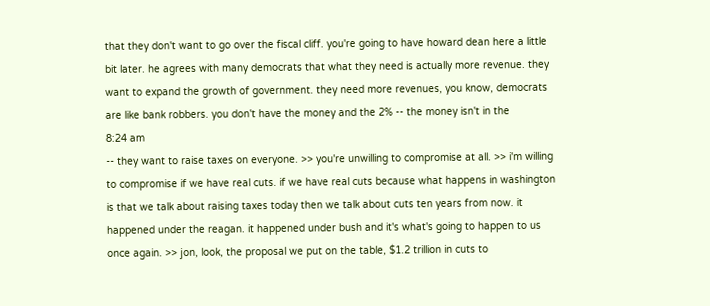that they don't want to go over the fiscal cliff. you're going to have howard dean here a little bit later. he agrees with many democrats that what they need is actually more revenue. they want to expand the growth of government. they need more revenues, you know, democrats are like bank robbers. you don't have the money and the 2% -- the money isn't in the
8:24 am
-- they want to raise taxes on everyone. >> you're unwilling to compromise at all. >> i'm willing to compromise if we have real cuts. if we have real cuts because what happens in washington is that we talk about raising taxes today then we talk about cuts ten years from now. it happened under the reagan. it happened under bush and it's what's going to happen to us once again. >> jon, look, the proposal we put on the table, $1.2 trillion in cuts to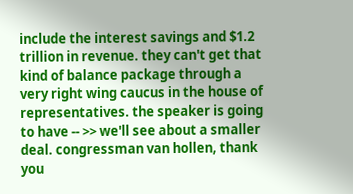include the interest savings and $1.2 trillion in revenue. they can't get that kind of balance package through a very right wing caucus in the house of representatives. the speaker is going to have -- >> we'll see about a smaller deal. congressman van hollen, thank you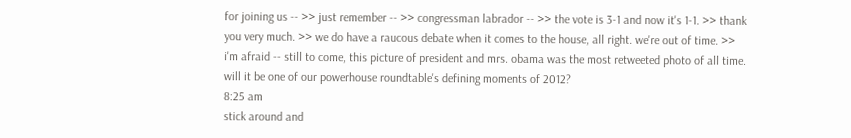for joining us -- >> just remember -- >> congressman labrador -- >> the vote is 3-1 and now it's 1-1. >> thank you very much. >> we do have a raucous debate when it comes to the house, all right. we're out of time. >> i'm afraid -- still to come, this picture of president and mrs. obama was the most retweeted photo of all time. will it be one of our powerhouse roundtable's defining moments of 2012?
8:25 am
stick around and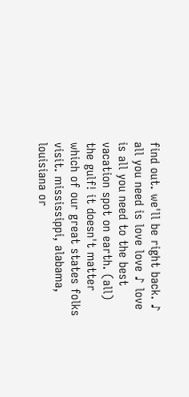find out. we'll be right back. ♪ all you need is love love ♪ love is all you need to the best vacation spot on earth. (all) the gulf! it doesn't matter which of our great states folks visit. mississippi, alabama, louisiana or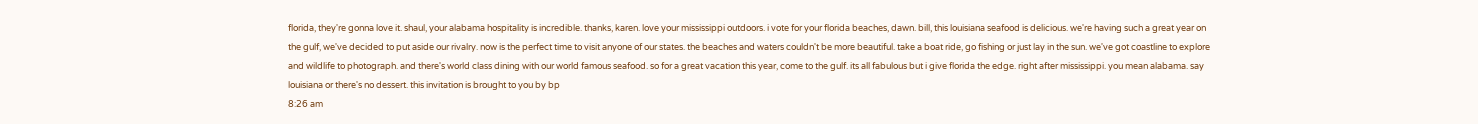florida, they're gonna love it. shaul, your alabama hospitality is incredible. thanks, karen. love your mississippi outdoors. i vote for your florida beaches, dawn. bill, this louisiana seafood is delicious. we're having such a great year on the gulf, we've decided to put aside our rivalry. now is the perfect time to visit anyone of our states. the beaches and waters couldn't be more beautiful. take a boat ride, go fishing or just lay in the sun. we've got coastline to explore and wildlife to photograph. and there's world class dining with our world famous seafood. so for a great vacation this year, come to the gulf. its all fabulous but i give florida the edge. right after mississippi. you mean alabama. say louisiana or there's no dessert. this invitation is brought to you by bp
8:26 am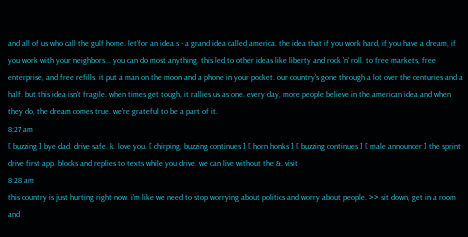and all of us who call the gulf home. let'for an idea.s - a grand idea called america. the idea that if you work hard, if you have a dream, if you work with your neighbors... you can do most anything. this led to other ideas like liberty and rock 'n' roll. to free markets, free enterprise, and free refills. it put a man on the moon and a phone in your pocket. our country's gone through a lot over the centuries and a half. but this idea isn't fragile. when times get tough, it rallies us as one. every day, more people believe in the american idea and when they do, the dream comes true. we're grateful to be a part of it.
8:27 am
[ buzzing ] bye dad. drive safe. k. love you. [ chirping, buzzing continues ] [ horn honks ] [ buzzing continues ] [ male announcer ] the sprint drive first app. blocks and replies to texts while you drive. we can live without the &. visit
8:28 am
this country is just hurting right now. i'm like we need to stop worrying about politics and worry about people. >> sit down, get in a room and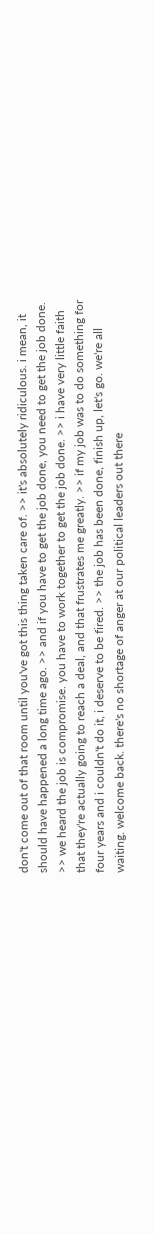don't come out of that room until you've got this thing taken care of. >> it's absolutely ridiculous. i mean, it should have happened a long time ago. >> and if you have to get the job done, you need to get the job done. >> we heard the job is compromise. you have to work together to get the job done. >> i have very little faith that they're actually going to reach a deal, and that frustrates me greatly. >> if my job was to do something for four years and i couldn't do it, i deserve to be fired. >> the job has been done, finish up, let's go. we're all waiting. welcome back. there's no shortage of anger at our political leaders out there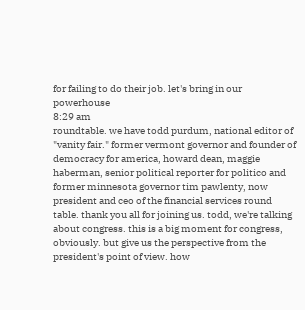for failing to do their job. let's bring in our powerhouse
8:29 am
roundtable. we have todd purdum, national editor of "vanity fair." former vermont governor and founder of democracy for america, howard dean, maggie haberman, senior political reporter for politico and former minnesota governor tim pawlenty, now president and ceo of the financial services round table. thank you all for joining us. todd, we're talking about congress. this is a big moment for congress, obviously. but give us the perspective from the president's point of view. how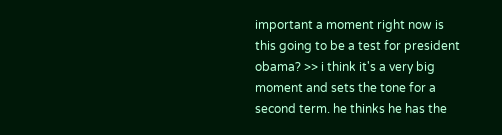important a moment right now is this going to be a test for president obama? >> i think it's a very big moment and sets the tone for a second term. he thinks he has the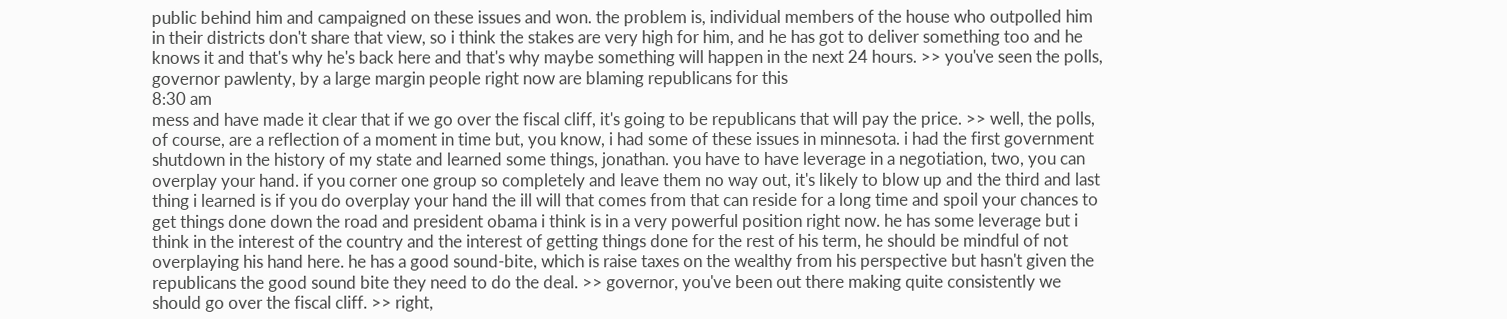public behind him and campaigned on these issues and won. the problem is, individual members of the house who outpolled him in their districts don't share that view, so i think the stakes are very high for him, and he has got to deliver something too and he knows it and that's why he's back here and that's why maybe something will happen in the next 24 hours. >> you've seen the polls, governor pawlenty, by a large margin people right now are blaming republicans for this
8:30 am
mess and have made it clear that if we go over the fiscal cliff, it's going to be republicans that will pay the price. >> well, the polls, of course, are a reflection of a moment in time but, you know, i had some of these issues in minnesota. i had the first government shutdown in the history of my state and learned some things, jonathan. you have to have leverage in a negotiation, two, you can overplay your hand. if you corner one group so completely and leave them no way out, it's likely to blow up and the third and last thing i learned is if you do overplay your hand the ill will that comes from that can reside for a long time and spoil your chances to get things done down the road and president obama i think is in a very powerful position right now. he has some leverage but i think in the interest of the country and the interest of getting things done for the rest of his term, he should be mindful of not overplaying his hand here. he has a good sound-bite, which is raise taxes on the wealthy from his perspective but hasn't given the republicans the good sound bite they need to do the deal. >> governor, you've been out there making quite consistently we should go over the fiscal cliff. >> right,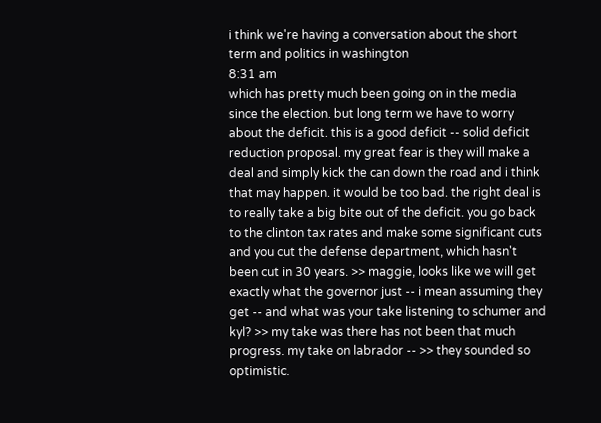i think we're having a conversation about the short term and politics in washington
8:31 am
which has pretty much been going on in the media since the election. but long term we have to worry about the deficit. this is a good deficit -- solid deficit reduction proposal. my great fear is they will make a deal and simply kick the can down the road and i think that may happen. it would be too bad. the right deal is to really take a big bite out of the deficit. you go back to the clinton tax rates and make some significant cuts and you cut the defense department, which hasn't been cut in 30 years. >> maggie, looks like we will get exactly what the governor just -- i mean assuming they get -- and what was your take listening to schumer and kyl? >> my take was there has not been that much progress. my take on labrador -- >> they sounded so optimistic.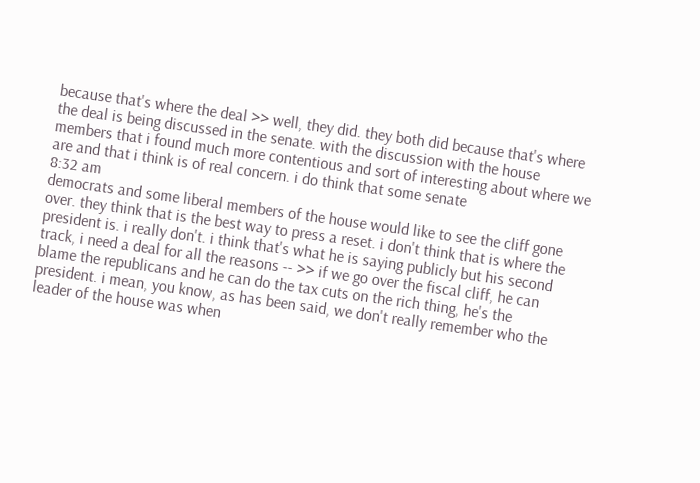because that's where the deal >> well, they did. they both did because that's where the deal is being discussed in the senate. with the discussion with the house members that i found much more contentious and sort of interesting about where we are and that i think is of real concern. i do think that some senate
8:32 am
democrats and some liberal members of the house would like to see the cliff gone over. they think that is the best way to press a reset. i don't think that is where the president is. i really don't. i think that's what he is saying publicly but his second track, i need a deal for all the reasons -- >> if we go over the fiscal cliff, he can blame the republicans and he can do the tax cuts on the rich thing, he's the president. i mean, you know, as has been said, we don't really remember who the leader of the house was when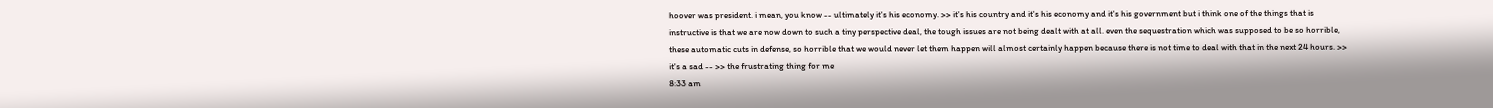hoover was president. i mean, you know -- ultimately it's his economy. >> it's his country and it's his economy and it's his government but i think one of the things that is instructive is that we are now down to such a tiny perspective deal, the tough issues are not being dealt with at all. even the sequestration which was supposed to be so horrible, these automatic cuts in defense, so horrible that we would never let them happen will almost certainly happen because there is not time to deal with that in the next 24 hours. >> it's a sad -- >> the frustrating thing for me
8:33 am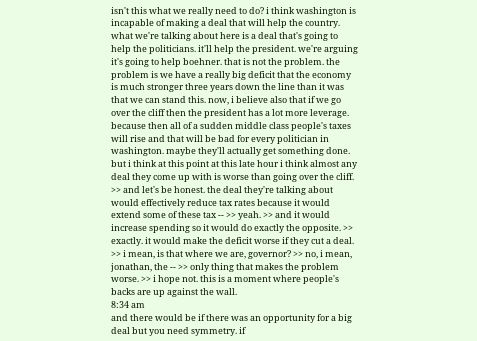isn't this what we really need to do? i think washington is incapable of making a deal that will help the country. what we're talking about here is a deal that's going to help the politicians. it'll help the president. we're arguing it's going to help boehner. that is not the problem. the problem is we have a really big deficit that the economy is much stronger three years down the line than it was that we can stand this. now, i believe also that if we go over the cliff then the president has a lot more leverage. because then all of a sudden middle class people's taxes will rise and that will be bad for every politician in washington. maybe they'll actually get something done. but i think at this point at this late hour i think almost any deal they come up with is worse than going over the cliff. >> and let's be honest. the deal they're talking about would effectively reduce tax rates because it would extend some of these tax -- >> yeah. >> and it would increase spending so it would do exactly the opposite. >> exactly. it would make the deficit worse if they cut a deal. >> i mean, is that where we are, governor? >> no, i mean, jonathan, the -- >> only thing that makes the problem worse. >> i hope not. this is a moment where people's backs are up against the wall.
8:34 am
and there would be if there was an opportunity for a big deal but you need symmetry. if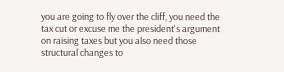you are going to fly over the cliff, you need the tax cut or excuse me the president's argument on raising taxes but you also need those structural changes to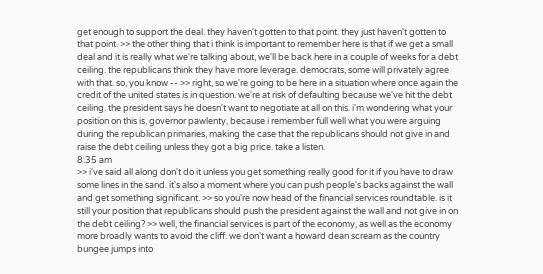get enough to support the deal. they haven't gotten to that point. they just haven't gotten to that point. >> the other thing that i think is important to remember here is that if we get a small deal and it is really what we're talking about, we'll be back here in a couple of weeks for a debt ceiling. the republicans think they have more leverage. democrats, some will privately agree with that. so, you know -- >> right, so we're going to be here in a situation where once again the credit of the united states is in question. we're at risk of defaulting because we've hit the debt ceiling. the president says he doesn't want to negotiate at all on this. i'm wondering what your position on this is, governor pawlenty, because i remember full well what you were arguing during the republican primaries, making the case that the republicans should not give in and raise the debt ceiling unless they got a big price. take a listen.
8:35 am
>> i've said all along don't do it unless you get something really good for it if you have to draw some lines in the sand. it's also a moment where you can push people's backs against the wall and get something significant. >> so you're now head of the financial services roundtable. is it still your position that republicans should push the president against the wall and not give in on the debt ceiling? >> well, the financial services is part of the economy, as well as the economy more broadly wants to avoid the cliff. we don't want a howard dean scream as the country bungee jumps into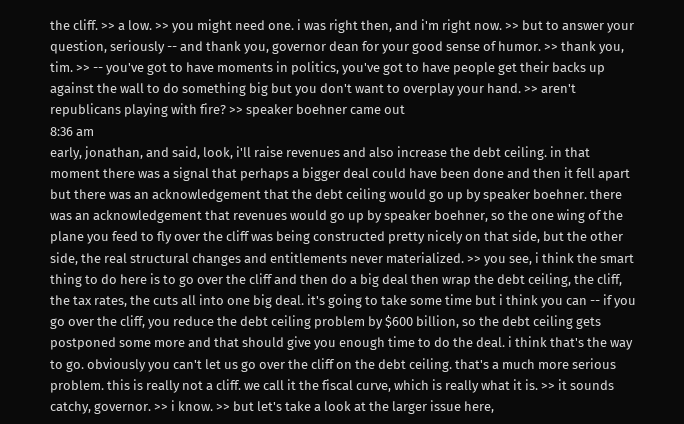the cliff. >> a low. >> you might need one. i was right then, and i'm right now. >> but to answer your question, seriously -- and thank you, governor dean for your good sense of humor. >> thank you, tim. >> -- you've got to have moments in politics, you've got to have people get their backs up against the wall to do something big but you don't want to overplay your hand. >> aren't republicans playing with fire? >> speaker boehner came out
8:36 am
early, jonathan, and said, look, i'll raise revenues and also increase the debt ceiling. in that moment there was a signal that perhaps a bigger deal could have been done and then it fell apart but there was an acknowledgement that the debt ceiling would go up by speaker boehner. there was an acknowledgement that revenues would go up by speaker boehner, so the one wing of the plane you feed to fly over the cliff was being constructed pretty nicely on that side, but the other side, the real structural changes and entitlements never materialized. >> you see, i think the smart thing to do here is to go over the cliff and then do a big deal then wrap the debt ceiling, the cliff, the tax rates, the cuts all into one big deal. it's going to take some time but i think you can -- if you go over the cliff, you reduce the debt ceiling problem by $600 billion, so the debt ceiling gets postponed some more and that should give you enough time to do the deal. i think that's the way to go. obviously you can't let us go over the cliff on the debt ceiling. that's a much more serious problem. this is really not a cliff. we call it the fiscal curve, which is really what it is. >> it sounds catchy, governor. >> i know. >> but let's take a look at the larger issue here,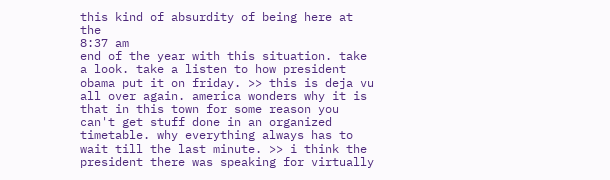this kind of absurdity of being here at the
8:37 am
end of the year with this situation. take a look. take a listen to how president obama put it on friday. >> this is deja vu all over again. america wonders why it is that in this town for some reason you can't get stuff done in an organized timetable. why everything always has to wait till the last minute. >> i think the president there was speaking for virtually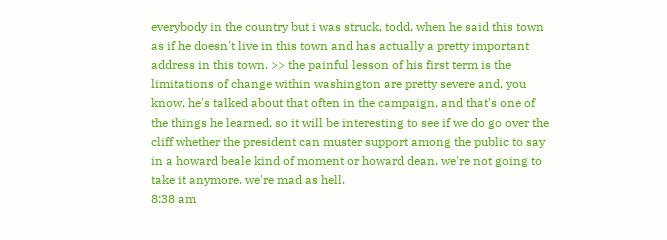everybody in the country but i was struck, todd, when he said this town as if he doesn't live in this town and has actually a pretty important address in this town. >> the painful lesson of his first term is the limitations of change within washington are pretty severe and, you know, he's talked about that often in the campaign, and that's one of the things he learned, so it will be interesting to see if we do go over the cliff whether the president can muster support among the public to say in a howard beale kind of moment or howard dean, we're not going to take it anymore. we're mad as hell.
8:38 am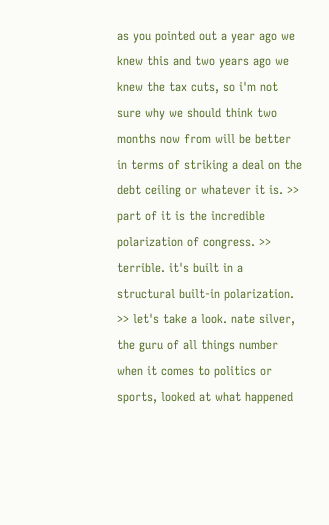as you pointed out a year ago we knew this and two years ago we knew the tax cuts, so i'm not sure why we should think two months now from will be better in terms of striking a deal on the debt ceiling or whatever it is. >> part of it is the incredible polarization of congress. >> terrible. it's built in a structural built-in polarization. >> let's take a look. nate silver, the guru of all things number when it comes to politics or sports, looked at what happened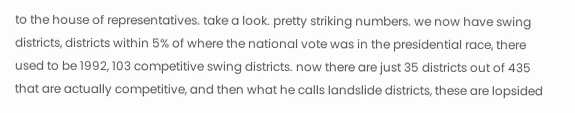to the house of representatives. take a look. pretty striking numbers. we now have swing districts, districts within 5% of where the national vote was in the presidential race, there used to be 1992, 103 competitive swing districts. now there are just 35 districts out of 435 that are actually competitive, and then what he calls landslide districts, these are lopsided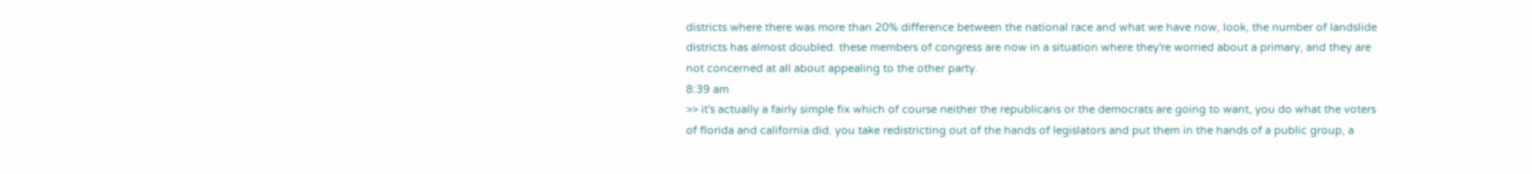districts where there was more than 20% difference between the national race and what we have now, look, the number of landslide districts has almost doubled. these members of congress are now in a situation where they're worried about a primary, and they are not concerned at all about appealing to the other party.
8:39 am
>> it's actually a fairly simple fix which of course neither the republicans or the democrats are going to want, you do what the voters of florida and california did. you take redistricting out of the hands of legislators and put them in the hands of a public group, a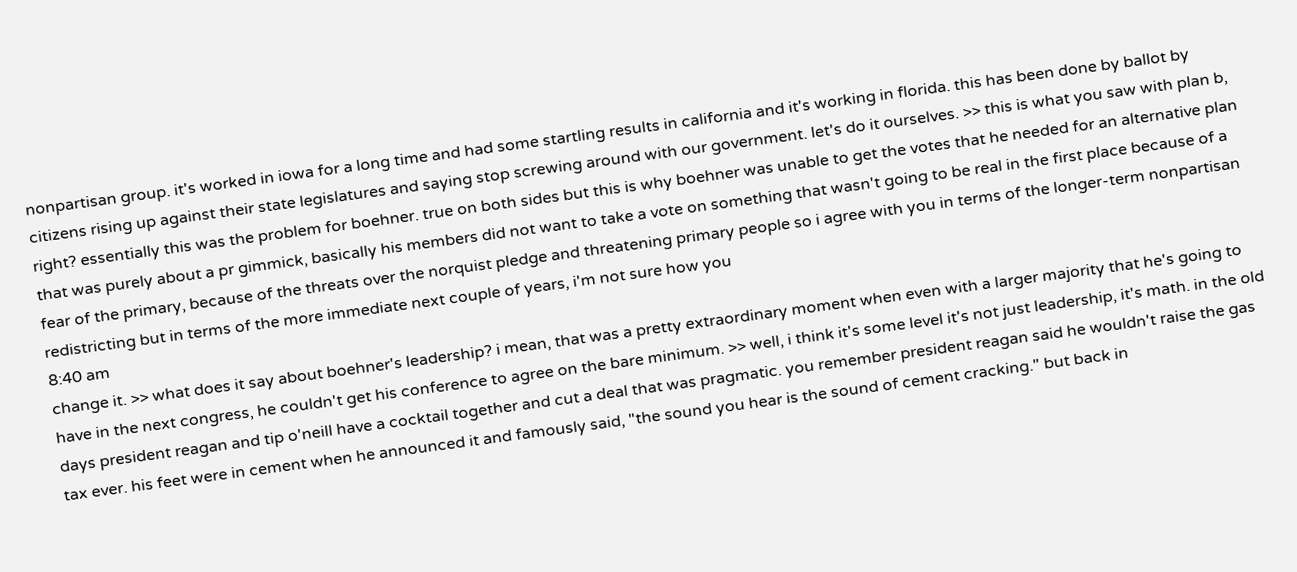nonpartisan group. it's worked in iowa for a long time and had some startling results in california and it's working in florida. this has been done by ballot by citizens rising up against their state legislatures and saying stop screwing around with our government. let's do it ourselves. >> this is what you saw with plan b, right? essentially this was the problem for boehner. true on both sides but this is why boehner was unable to get the votes that he needed for an alternative plan that was purely about a pr gimmick, basically his members did not want to take a vote on something that wasn't going to be real in the first place because of a fear of the primary, because of the threats over the norquist pledge and threatening primary people so i agree with you in terms of the longer-term nonpartisan redistricting but in terms of the more immediate next couple of years, i'm not sure how you
8:40 am
change it. >> what does it say about boehner's leadership? i mean, that was a pretty extraordinary moment when even with a larger majority that he's going to have in the next congress, he couldn't get his conference to agree on the bare minimum. >> well, i think it's some level it's not just leadership, it's math. in the old days president reagan and tip o'neill have a cocktail together and cut a deal that was pragmatic. you remember president reagan said he wouldn't raise the gas tax ever. his feet were in cement when he announced it and famously said, "the sound you hear is the sound of cement cracking." but back in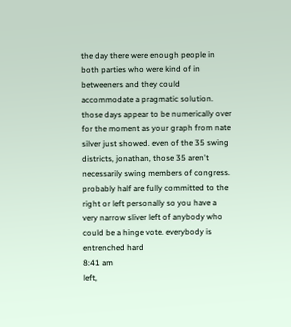the day there were enough people in both parties who were kind of in betweeners and they could accommodate a pragmatic solution. those days appear to be numerically over for the moment as your graph from nate silver just showed. even of the 35 swing districts, jonathan, those 35 aren't necessarily swing members of congress. probably half are fully committed to the right or left personally so you have a very narrow sliver left of anybody who could be a hinge vote. everybody is entrenched hard
8:41 am
left,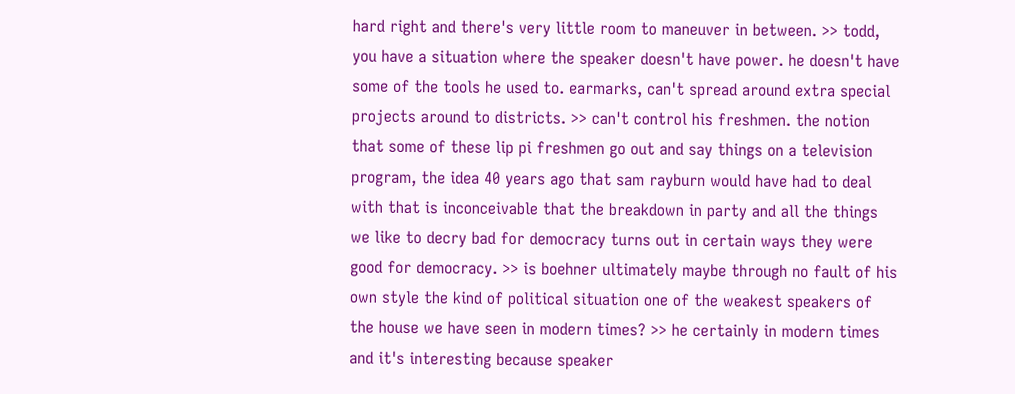hard right and there's very little room to maneuver in between. >> todd, you have a situation where the speaker doesn't have power. he doesn't have some of the tools he used to. earmarks, can't spread around extra special projects around to districts. >> can't control his freshmen. the notion that some of these lip pi freshmen go out and say things on a television program, the idea 40 years ago that sam rayburn would have had to deal with that is inconceivable that the breakdown in party and all the things we like to decry bad for democracy turns out in certain ways they were good for democracy. >> is boehner ultimately maybe through no fault of his own style the kind of political situation one of the weakest speakers of the house we have seen in modern times? >> he certainly in modern times and it's interesting because speaker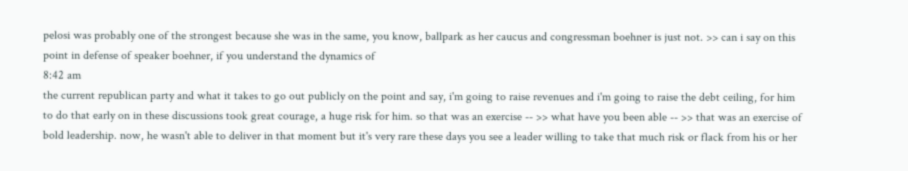pelosi was probably one of the strongest because she was in the same, you know, ballpark as her caucus and congressman boehner is just not. >> can i say on this point in defense of speaker boehner, if you understand the dynamics of
8:42 am
the current republican party and what it takes to go out publicly on the point and say, i'm going to raise revenues and i'm going to raise the debt ceiling, for him to do that early on in these discussions took great courage, a huge risk for him. so that was an exercise -- >> what have you been able -- >> that was an exercise of bold leadership. now, he wasn't able to deliver in that moment but it's very rare these days you see a leader willing to take that much risk or flack from his or her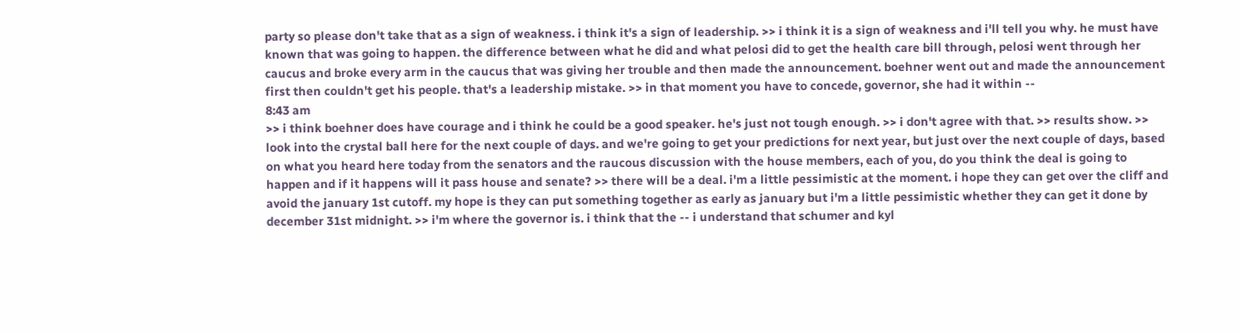party so please don't take that as a sign of weakness. i think it's a sign of leadership. >> i think it is a sign of weakness and i'll tell you why. he must have known that was going to happen. the difference between what he did and what pelosi did to get the health care bill through, pelosi went through her caucus and broke every arm in the caucus that was giving her trouble and then made the announcement. boehner went out and made the announcement first then couldn't get his people. that's a leadership mistake. >> in that moment you have to concede, governor, she had it within --
8:43 am
>> i think boehner does have courage and i think he could be a good speaker. he's just not tough enough. >> i don't agree with that. >> results show. >> look into the crystal ball here for the next couple of days. and we're going to get your predictions for next year, but just over the next couple of days, based on what you heard here today from the senators and the raucous discussion with the house members, each of you, do you think the deal is going to happen and if it happens will it pass house and senate? >> there will be a deal. i'm a little pessimistic at the moment. i hope they can get over the cliff and avoid the january 1st cutoff. my hope is they can put something together as early as january but i'm a little pessimistic whether they can get it done by december 31st midnight. >> i'm where the governor is. i think that the -- i understand that schumer and kyl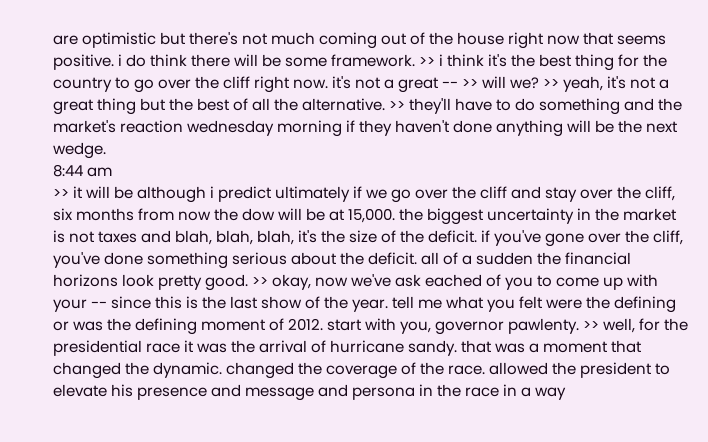are optimistic but there's not much coming out of the house right now that seems positive. i do think there will be some framework. >> i think it's the best thing for the country to go over the cliff right now. it's not a great -- >> will we? >> yeah, it's not a great thing but the best of all the alternative. >> they'll have to do something and the market's reaction wednesday morning if they haven't done anything will be the next wedge.
8:44 am
>> it will be although i predict ultimately if we go over the cliff and stay over the cliff, six months from now the dow will be at 15,000. the biggest uncertainty in the market is not taxes and blah, blah, blah, it's the size of the deficit. if you've gone over the cliff, you've done something serious about the deficit. all of a sudden the financial horizons look pretty good. >> okay, now we've ask eached of you to come up with your -- since this is the last show of the year. tell me what you felt were the defining or was the defining moment of 2012. start with you, governor pawlenty. >> well, for the presidential race it was the arrival of hurricane sandy. that was a moment that changed the dynamic. changed the coverage of the race. allowed the president to elevate his presence and message and persona in the race in a way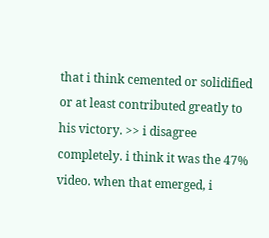that i think cemented or solidified or at least contributed greatly to his victory. >> i disagree completely. i think it was the 47% video. when that emerged, i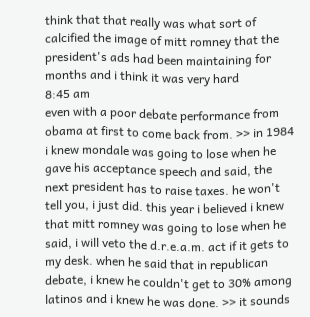think that that really was what sort of calcified the image of mitt romney that the president's ads had been maintaining for months and i think it was very hard
8:45 am
even with a poor debate performance from obama at first to come back from. >> in 1984 i knew mondale was going to lose when he gave his acceptance speech and said, the next president has to raise taxes. he won't tell you, i just did. this year i believed i knew that mitt romney was going to lose when he said, i will veto the d.r.e.a.m. act if it gets to my desk. when he said that in republican debate, i knew he couldn't get to 30% among latinos and i knew he was done. >> it sounds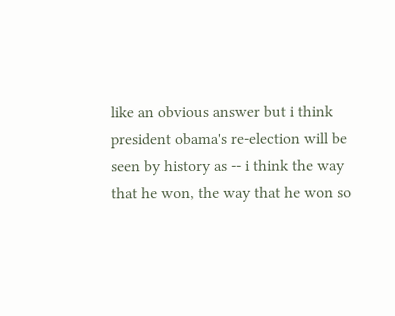like an obvious answer but i think president obama's re-election will be seen by history as -- i think the way that he won, the way that he won so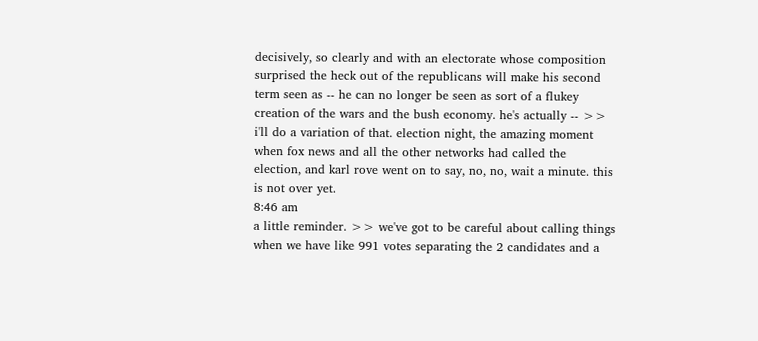decisively, so clearly and with an electorate whose composition surprised the heck out of the republicans will make his second term seen as -- he can no longer be seen as sort of a flukey creation of the wars and the bush economy. he's actually -- >> i'll do a variation of that. election night, the amazing moment when fox news and all the other networks had called the election, and karl rove went on to say, no, no, wait a minute. this is not over yet.
8:46 am
a little reminder. >> we've got to be careful about calling things when we have like 991 votes separating the 2 candidates and a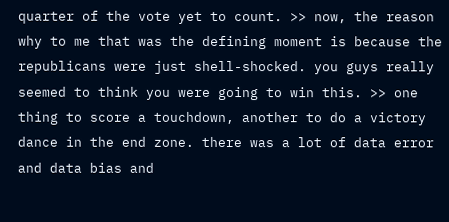quarter of the vote yet to count. >> now, the reason why to me that was the defining moment is because the republicans were just shell-shocked. you guys really seemed to think you were going to win this. >> one thing to score a touchdown, another to do a victory dance in the end zone. there was a lot of data error and data bias and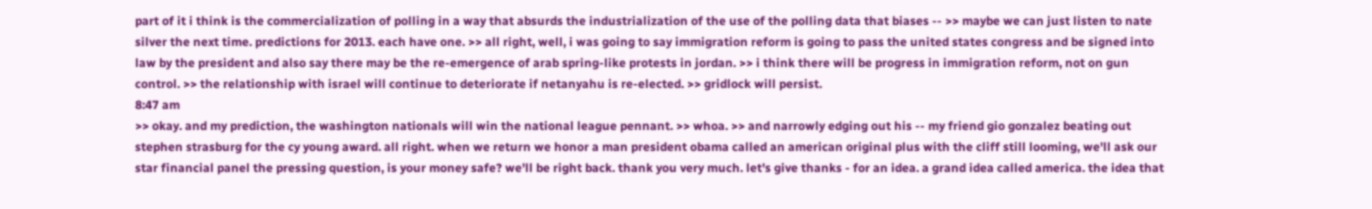part of it i think is the commercialization of polling in a way that absurds the industrialization of the use of the polling data that biases -- >> maybe we can just listen to nate silver the next time. predictions for 2013. each have one. >> all right, well, i was going to say immigration reform is going to pass the united states congress and be signed into law by the president and also say there may be the re-emergence of arab spring-like protests in jordan. >> i think there will be progress in immigration reform, not on gun control. >> the relationship with israel will continue to deteriorate if netanyahu is re-elected. >> gridlock will persist.
8:47 am
>> okay. and my prediction, the washington nationals will win the national league pennant. >> whoa. >> and narrowly edging out his -- my friend gio gonzalez beating out stephen strasburg for the cy young award. all right. when we return we honor a man president obama called an american original plus with the cliff still looming, we'll ask our star financial panel the pressing question, is your money safe? we'll be right back. thank you very much. let's give thanks - for an idea. a grand idea called america. the idea that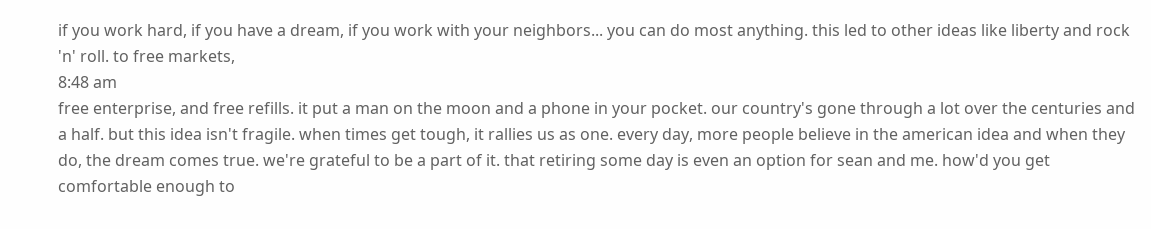if you work hard, if you have a dream, if you work with your neighbors... you can do most anything. this led to other ideas like liberty and rock 'n' roll. to free markets,
8:48 am
free enterprise, and free refills. it put a man on the moon and a phone in your pocket. our country's gone through a lot over the centuries and a half. but this idea isn't fragile. when times get tough, it rallies us as one. every day, more people believe in the american idea and when they do, the dream comes true. we're grateful to be a part of it. that retiring some day is even an option for sean and me. how'd you get comfortable enough to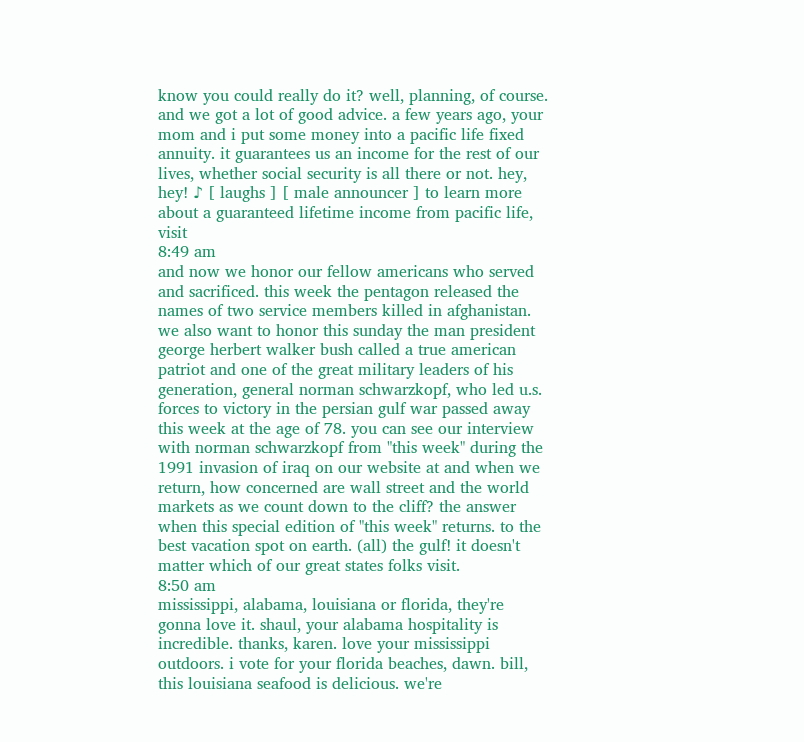know you could really do it? well, planning, of course. and we got a lot of good advice. a few years ago, your mom and i put some money into a pacific life fixed annuity. it guarantees us an income for the rest of our lives, whether social security is all there or not. hey, hey! ♪ [ laughs ] [ male announcer ] to learn more about a guaranteed lifetime income from pacific life, visit
8:49 am
and now we honor our fellow americans who served and sacrificed. this week the pentagon released the names of two service members killed in afghanistan. we also want to honor this sunday the man president george herbert walker bush called a true american patriot and one of the great military leaders of his generation, general norman schwarzkopf, who led u.s. forces to victory in the persian gulf war passed away this week at the age of 78. you can see our interview with norman schwarzkopf from "this week" during the 1991 invasion of iraq on our website at and when we return, how concerned are wall street and the world markets as we count down to the cliff? the answer when this special edition of "this week" returns. to the best vacation spot on earth. (all) the gulf! it doesn't matter which of our great states folks visit.
8:50 am
mississippi, alabama, louisiana or florida, they're gonna love it. shaul, your alabama hospitality is incredible. thanks, karen. love your mississippi outdoors. i vote for your florida beaches, dawn. bill, this louisiana seafood is delicious. we're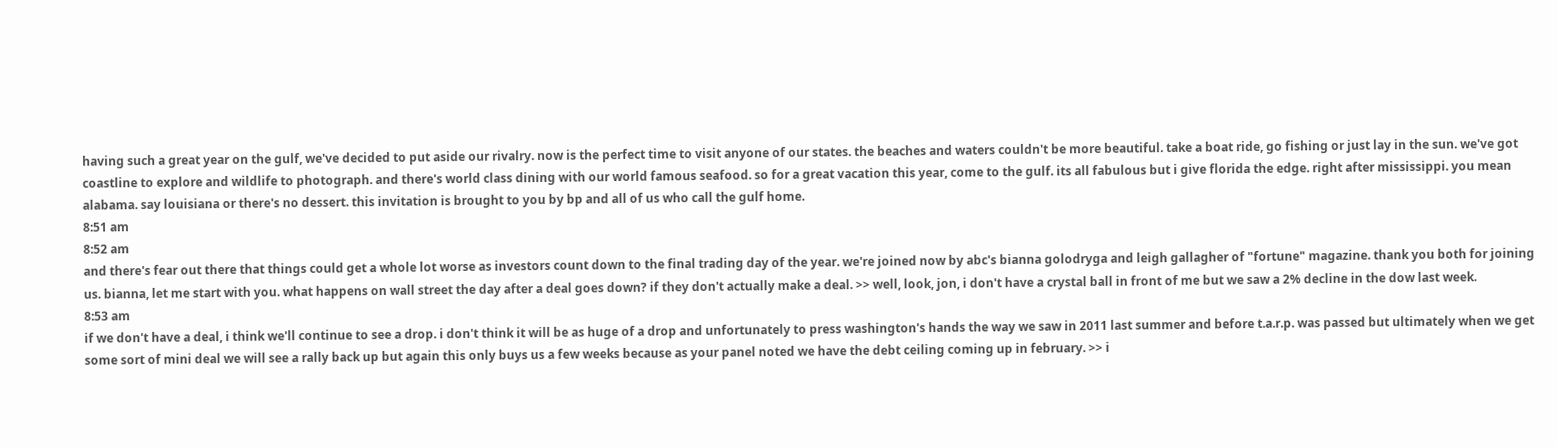having such a great year on the gulf, we've decided to put aside our rivalry. now is the perfect time to visit anyone of our states. the beaches and waters couldn't be more beautiful. take a boat ride, go fishing or just lay in the sun. we've got coastline to explore and wildlife to photograph. and there's world class dining with our world famous seafood. so for a great vacation this year, come to the gulf. its all fabulous but i give florida the edge. right after mississippi. you mean alabama. say louisiana or there's no dessert. this invitation is brought to you by bp and all of us who call the gulf home.
8:51 am
8:52 am
and there's fear out there that things could get a whole lot worse as investors count down to the final trading day of the year. we're joined now by abc's bianna golodryga and leigh gallagher of "fortune" magazine. thank you both for joining us. bianna, let me start with you. what happens on wall street the day after a deal goes down? if they don't actually make a deal. >> well, look, jon, i don't have a crystal ball in front of me but we saw a 2% decline in the dow last week.
8:53 am
if we don't have a deal, i think we'll continue to see a drop. i don't think it will be as huge of a drop and unfortunately to press washington's hands the way we saw in 2011 last summer and before t.a.r.p. was passed but ultimately when we get some sort of mini deal we will see a rally back up but again this only buys us a few weeks because as your panel noted we have the debt ceiling coming up in february. >> i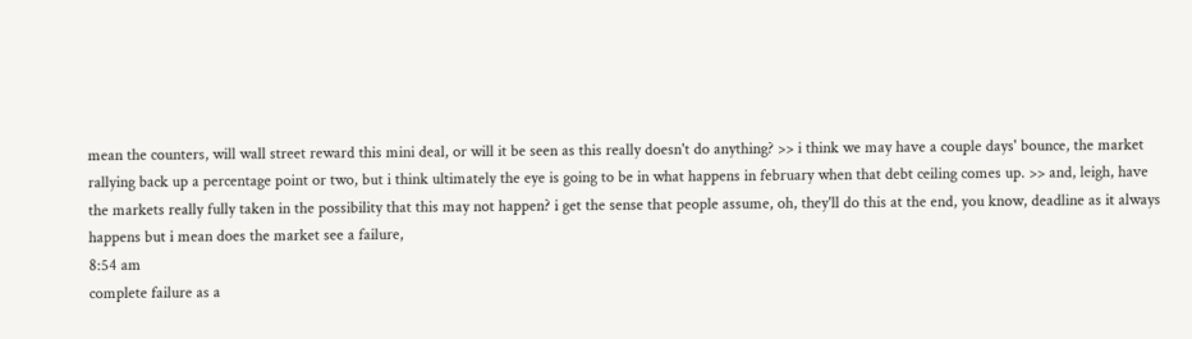mean the counters, will wall street reward this mini deal, or will it be seen as this really doesn't do anything? >> i think we may have a couple days' bounce, the market rallying back up a percentage point or two, but i think ultimately the eye is going to be in what happens in february when that debt ceiling comes up. >> and, leigh, have the markets really fully taken in the possibility that this may not happen? i get the sense that people assume, oh, they'll do this at the end, you know, deadline as it always happens but i mean does the market see a failure,
8:54 am
complete failure as a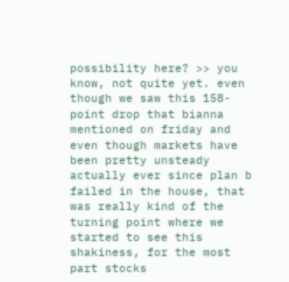possibility here? >> you know, not quite yet. even though we saw this 158-point drop that bianna mentioned on friday and even though markets have been pretty unsteady actually ever since plan b failed in the house, that was really kind of the turning point where we started to see this shakiness, for the most part stocks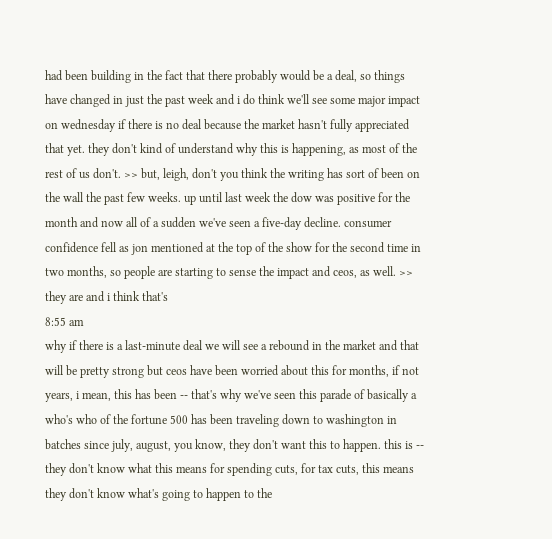had been building in the fact that there probably would be a deal, so things have changed in just the past week and i do think we'll see some major impact on wednesday if there is no deal because the market hasn't fully appreciated that yet. they don't kind of understand why this is happening, as most of the rest of us don't. >> but, leigh, don't you think the writing has sort of been on the wall the past few weeks. up until last week the dow was positive for the month and now all of a sudden we've seen a five-day decline. consumer confidence fell as jon mentioned at the top of the show for the second time in two months, so people are starting to sense the impact and ceos, as well. >> they are and i think that's
8:55 am
why if there is a last-minute deal we will see a rebound in the market and that will be pretty strong but ceos have been worried about this for months, if not years, i mean, this has been -- that's why we've seen this parade of basically a who's who of the fortune 500 has been traveling down to washington in batches since july, august, you know, they don't want this to happen. this is -- they don't know what this means for spending cuts, for tax cuts, this means they don't know what's going to happen to the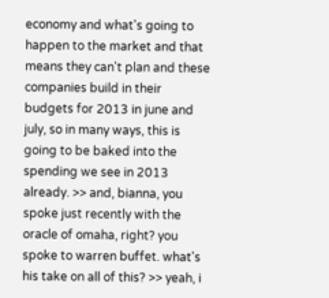economy and what's going to happen to the market and that means they can't plan and these companies build in their budgets for 2013 in june and july, so in many ways, this is going to be baked into the spending we see in 2013 already. >> and, bianna, you spoke just recently with the oracle of omaha, right? you spoke to warren buffet. what's his take on all of this? >> yeah, i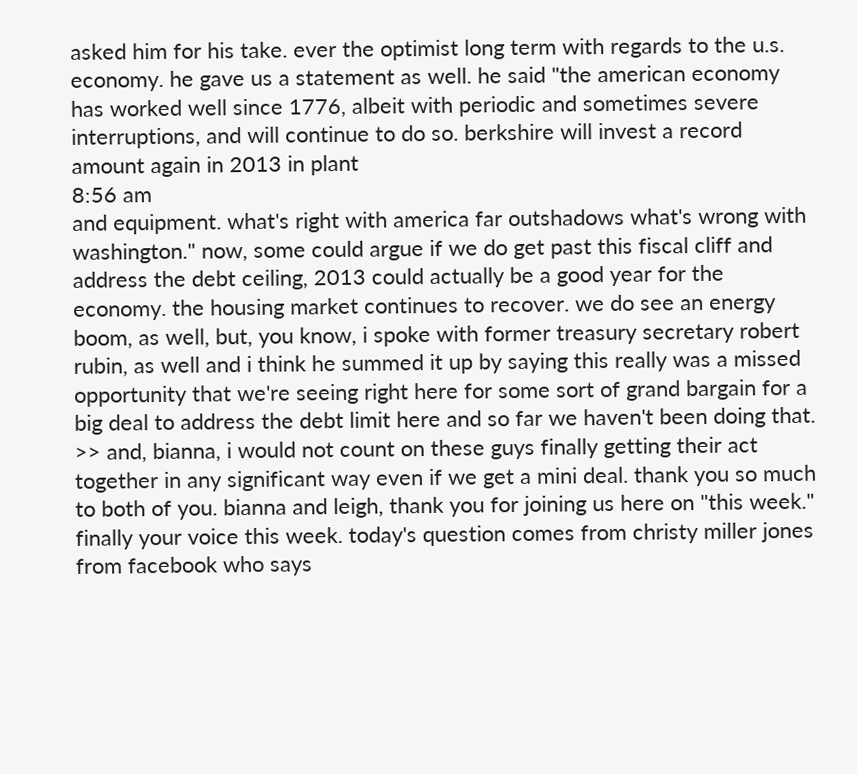asked him for his take. ever the optimist long term with regards to the u.s. economy. he gave us a statement as well. he said "the american economy has worked well since 1776, albeit with periodic and sometimes severe interruptions, and will continue to do so. berkshire will invest a record amount again in 2013 in plant
8:56 am
and equipment. what's right with america far outshadows what's wrong with washington." now, some could argue if we do get past this fiscal cliff and address the debt ceiling, 2013 could actually be a good year for the economy. the housing market continues to recover. we do see an energy boom, as well, but, you know, i spoke with former treasury secretary robert rubin, as well and i think he summed it up by saying this really was a missed opportunity that we're seeing right here for some sort of grand bargain for a big deal to address the debt limit here and so far we haven't been doing that. >> and, bianna, i would not count on these guys finally getting their act together in any significant way even if we get a mini deal. thank you so much to both of you. bianna and leigh, thank you for joining us here on "this week." finally your voice this week. today's question comes from christy miller jones from facebook who says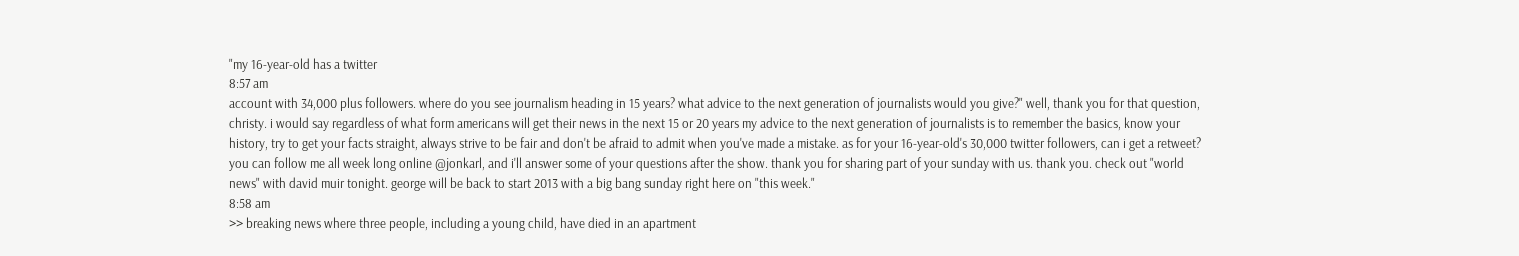"my 16-year-old has a twitter
8:57 am
account with 34,000 plus followers. where do you see journalism heading in 15 years? what advice to the next generation of journalists would you give?" well, thank you for that question, christy. i would say regardless of what form americans will get their news in the next 15 or 20 years my advice to the next generation of journalists is to remember the basics, know your history, try to get your facts straight, always strive to be fair and don't be afraid to admit when you've made a mistake. as for your 16-year-old's 30,000 twitter followers, can i get a retweet? you can follow me all week long online @jonkarl, and i'll answer some of your questions after the show. thank you for sharing part of your sunday with us. thank you. check out "world news" with david muir tonight. george will be back to start 2013 with a big bang sunday right here on "this week."
8:58 am
>> breaking news where three people, including a young child, have died in an apartment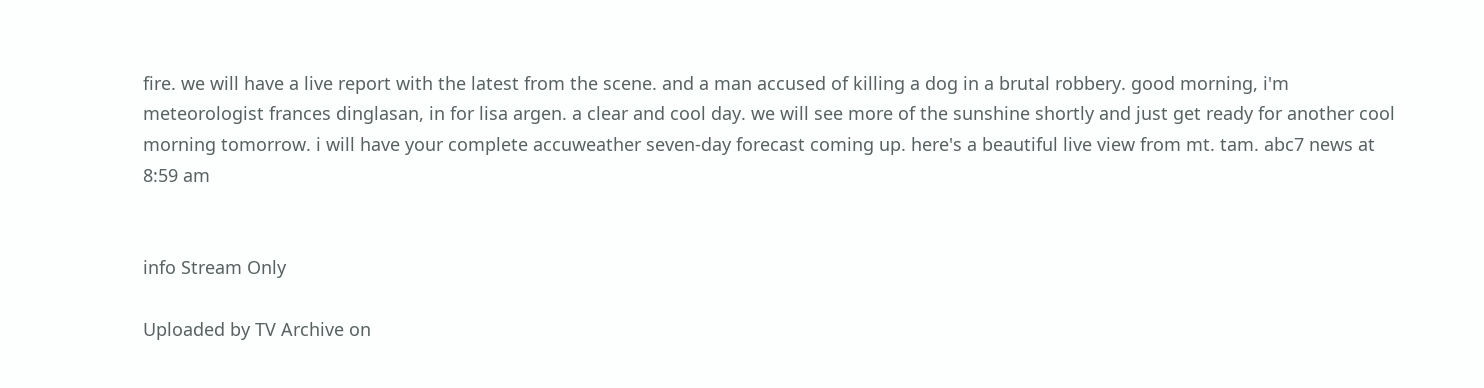fire. we will have a live report with the latest from the scene. and a man accused of killing a dog in a brutal robbery. good morning, i'm meteorologist frances dinglasan, in for lisa argen. a clear and cool day. we will see more of the sunshine shortly and just get ready for another cool morning tomorrow. i will have your complete accuweather seven-day forecast coming up. here's a beautiful live view from mt. tam. abc7 news at
8:59 am


info Stream Only

Uploaded by TV Archive on